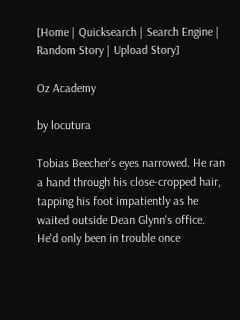[Home | Quicksearch | Search Engine | Random Story | Upload Story]

Oz Academy

by locutura

Tobias Beecher's eyes narrowed. He ran a hand through his close-cropped hair, tapping his foot impatiently as he waited outside Dean Glynn's office. He'd only been in trouble once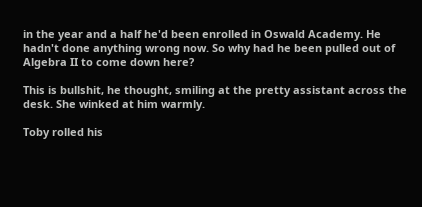in the year and a half he'd been enrolled in Oswald Academy. He hadn't done anything wrong now. So why had he been pulled out of Algebra II to come down here?

This is bullshit, he thought, smiling at the pretty assistant across the desk. She winked at him warmly.

Toby rolled his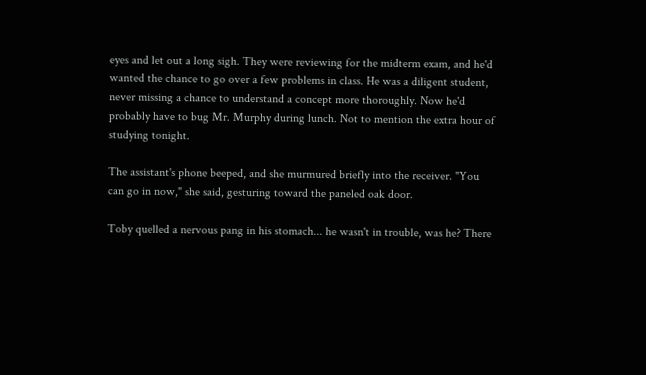eyes and let out a long sigh. They were reviewing for the midterm exam, and he'd wanted the chance to go over a few problems in class. He was a diligent student, never missing a chance to understand a concept more thoroughly. Now he'd probably have to bug Mr. Murphy during lunch. Not to mention the extra hour of studying tonight.

The assistant's phone beeped, and she murmured briefly into the receiver. "You can go in now," she said, gesturing toward the paneled oak door.

Toby quelled a nervous pang in his stomach... he wasn't in trouble, was he? There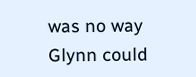was no way Glynn could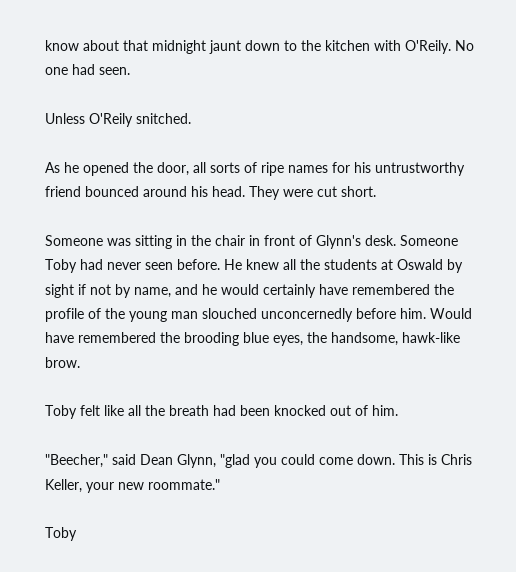know about that midnight jaunt down to the kitchen with O'Reily. No one had seen.

Unless O'Reily snitched.

As he opened the door, all sorts of ripe names for his untrustworthy friend bounced around his head. They were cut short.

Someone was sitting in the chair in front of Glynn's desk. Someone Toby had never seen before. He knew all the students at Oswald by sight if not by name, and he would certainly have remembered the profile of the young man slouched unconcernedly before him. Would have remembered the brooding blue eyes, the handsome, hawk-like brow.

Toby felt like all the breath had been knocked out of him.

"Beecher," said Dean Glynn, "glad you could come down. This is Chris Keller, your new roommate."

Toby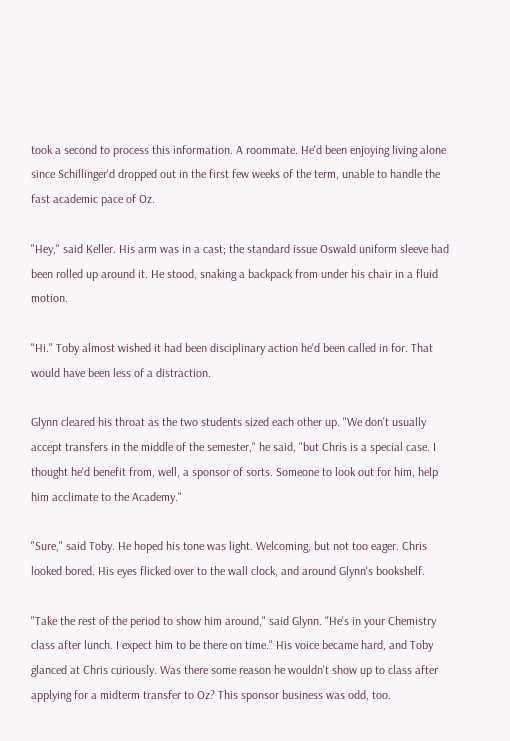took a second to process this information. A roommate. He'd been enjoying living alone since Schillinger'd dropped out in the first few weeks of the term, unable to handle the fast academic pace of Oz.

"Hey," said Keller. His arm was in a cast; the standard issue Oswald uniform sleeve had been rolled up around it. He stood, snaking a backpack from under his chair in a fluid motion.

"Hi." Toby almost wished it had been disciplinary action he'd been called in for. That would have been less of a distraction.

Glynn cleared his throat as the two students sized each other up. "We don't usually accept transfers in the middle of the semester," he said, "but Chris is a special case. I thought he'd benefit from, well, a sponsor of sorts. Someone to look out for him, help him acclimate to the Academy."

"Sure," said Toby. He hoped his tone was light. Welcoming, but not too eager. Chris looked bored. His eyes flicked over to the wall clock, and around Glynn's bookshelf.

"Take the rest of the period to show him around," said Glynn. "He's in your Chemistry class after lunch. I expect him to be there on time." His voice became hard, and Toby glanced at Chris curiously. Was there some reason he wouldn't show up to class after applying for a midterm transfer to Oz? This sponsor business was odd, too.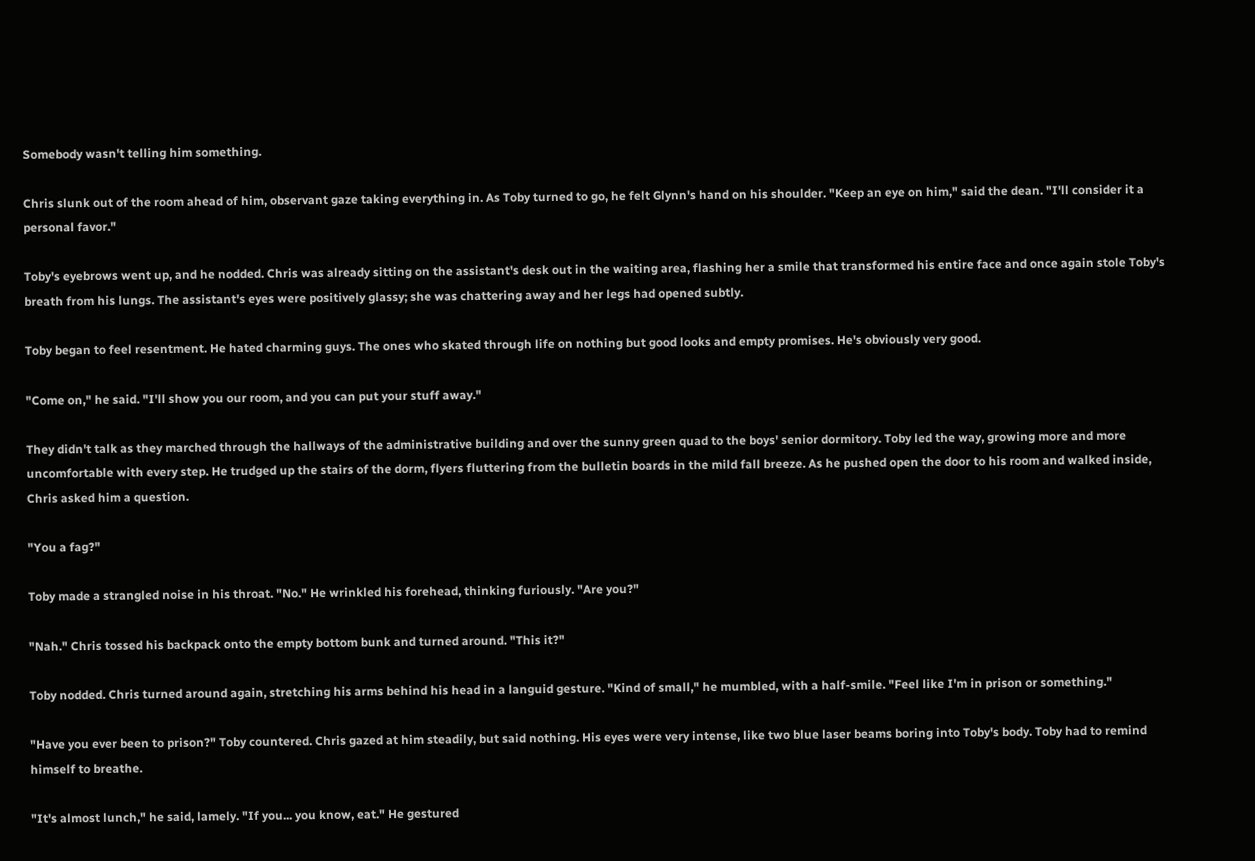Somebody wasn't telling him something.

Chris slunk out of the room ahead of him, observant gaze taking everything in. As Toby turned to go, he felt Glynn's hand on his shoulder. "Keep an eye on him," said the dean. "I'll consider it a personal favor."

Toby's eyebrows went up, and he nodded. Chris was already sitting on the assistant's desk out in the waiting area, flashing her a smile that transformed his entire face and once again stole Toby's breath from his lungs. The assistant's eyes were positively glassy; she was chattering away and her legs had opened subtly.

Toby began to feel resentment. He hated charming guys. The ones who skated through life on nothing but good looks and empty promises. He's obviously very good.

"Come on," he said. "I'll show you our room, and you can put your stuff away."

They didn't talk as they marched through the hallways of the administrative building and over the sunny green quad to the boys' senior dormitory. Toby led the way, growing more and more uncomfortable with every step. He trudged up the stairs of the dorm, flyers fluttering from the bulletin boards in the mild fall breeze. As he pushed open the door to his room and walked inside, Chris asked him a question.

"You a fag?"

Toby made a strangled noise in his throat. "No." He wrinkled his forehead, thinking furiously. "Are you?"

"Nah." Chris tossed his backpack onto the empty bottom bunk and turned around. "This it?"

Toby nodded. Chris turned around again, stretching his arms behind his head in a languid gesture. "Kind of small," he mumbled, with a half-smile. "Feel like I'm in prison or something."

"Have you ever been to prison?" Toby countered. Chris gazed at him steadily, but said nothing. His eyes were very intense, like two blue laser beams boring into Toby's body. Toby had to remind himself to breathe.

"It's almost lunch," he said, lamely. "If you... you know, eat." He gestured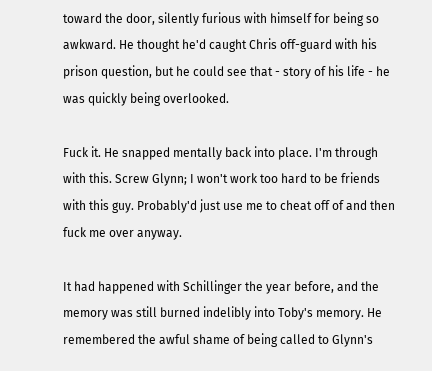toward the door, silently furious with himself for being so awkward. He thought he'd caught Chris off-guard with his prison question, but he could see that - story of his life - he was quickly being overlooked.

Fuck it. He snapped mentally back into place. I'm through with this. Screw Glynn; I won't work too hard to be friends with this guy. Probably'd just use me to cheat off of and then fuck me over anyway.

It had happened with Schillinger the year before, and the memory was still burned indelibly into Toby's memory. He remembered the awful shame of being called to Glynn's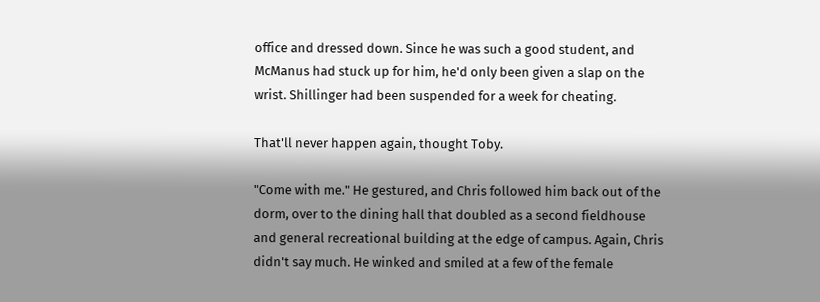office and dressed down. Since he was such a good student, and McManus had stuck up for him, he'd only been given a slap on the wrist. Shillinger had been suspended for a week for cheating.

That'll never happen again, thought Toby.

"Come with me." He gestured, and Chris followed him back out of the dorm, over to the dining hall that doubled as a second fieldhouse and general recreational building at the edge of campus. Again, Chris didn't say much. He winked and smiled at a few of the female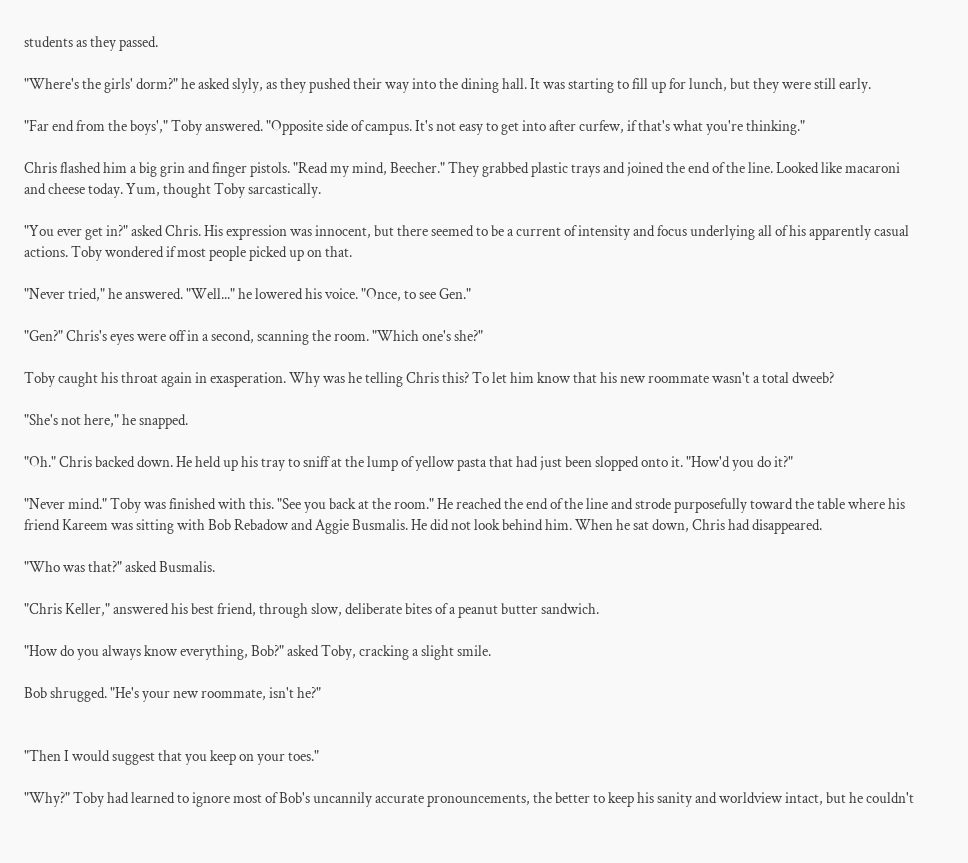students as they passed.

"Where's the girls' dorm?" he asked slyly, as they pushed their way into the dining hall. It was starting to fill up for lunch, but they were still early.

"Far end from the boys'," Toby answered. "Opposite side of campus. It's not easy to get into after curfew, if that's what you're thinking."

Chris flashed him a big grin and finger pistols. "Read my mind, Beecher." They grabbed plastic trays and joined the end of the line. Looked like macaroni and cheese today. Yum, thought Toby sarcastically.

"You ever get in?" asked Chris. His expression was innocent, but there seemed to be a current of intensity and focus underlying all of his apparently casual actions. Toby wondered if most people picked up on that.

"Never tried," he answered. "Well..." he lowered his voice. "Once, to see Gen."

"Gen?" Chris's eyes were off in a second, scanning the room. "Which one's she?"

Toby caught his throat again in exasperation. Why was he telling Chris this? To let him know that his new roommate wasn't a total dweeb?

"She's not here," he snapped.

"Oh." Chris backed down. He held up his tray to sniff at the lump of yellow pasta that had just been slopped onto it. "How'd you do it?"

"Never mind." Toby was finished with this. "See you back at the room." He reached the end of the line and strode purposefully toward the table where his friend Kareem was sitting with Bob Rebadow and Aggie Busmalis. He did not look behind him. When he sat down, Chris had disappeared.

"Who was that?" asked Busmalis.

"Chris Keller," answered his best friend, through slow, deliberate bites of a peanut butter sandwich.

"How do you always know everything, Bob?" asked Toby, cracking a slight smile.

Bob shrugged. "He's your new roommate, isn't he?"


"Then I would suggest that you keep on your toes."

"Why?" Toby had learned to ignore most of Bob's uncannily accurate pronouncements, the better to keep his sanity and worldview intact, but he couldn't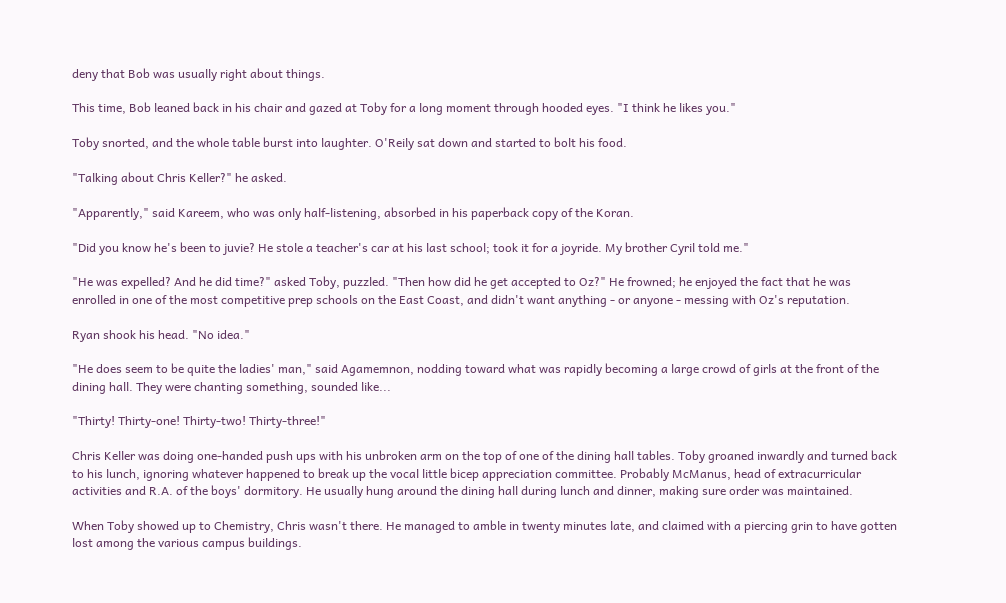deny that Bob was usually right about things.

This time, Bob leaned back in his chair and gazed at Toby for a long moment through hooded eyes. "I think he likes you."

Toby snorted, and the whole table burst into laughter. O'Reily sat down and started to bolt his food.

"Talking about Chris Keller?" he asked.

"Apparently," said Kareem, who was only half-listening, absorbed in his paperback copy of the Koran.

"Did you know he's been to juvie? He stole a teacher's car at his last school; took it for a joyride. My brother Cyril told me."

"He was expelled? And he did time?" asked Toby, puzzled. "Then how did he get accepted to Oz?" He frowned; he enjoyed the fact that he was enrolled in one of the most competitive prep schools on the East Coast, and didn't want anything - or anyone - messing with Oz's reputation.

Ryan shook his head. "No idea."

"He does seem to be quite the ladies' man," said Agamemnon, nodding toward what was rapidly becoming a large crowd of girls at the front of the dining hall. They were chanting something, sounded like...

"Thirty! Thirty-one! Thirty-two! Thirty-three!"

Chris Keller was doing one-handed push ups with his unbroken arm on the top of one of the dining hall tables. Toby groaned inwardly and turned back to his lunch, ignoring whatever happened to break up the vocal little bicep appreciation committee. Probably McManus, head of extracurricular activities and R.A. of the boys' dormitory. He usually hung around the dining hall during lunch and dinner, making sure order was maintained.

When Toby showed up to Chemistry, Chris wasn't there. He managed to amble in twenty minutes late, and claimed with a piercing grin to have gotten lost among the various campus buildings.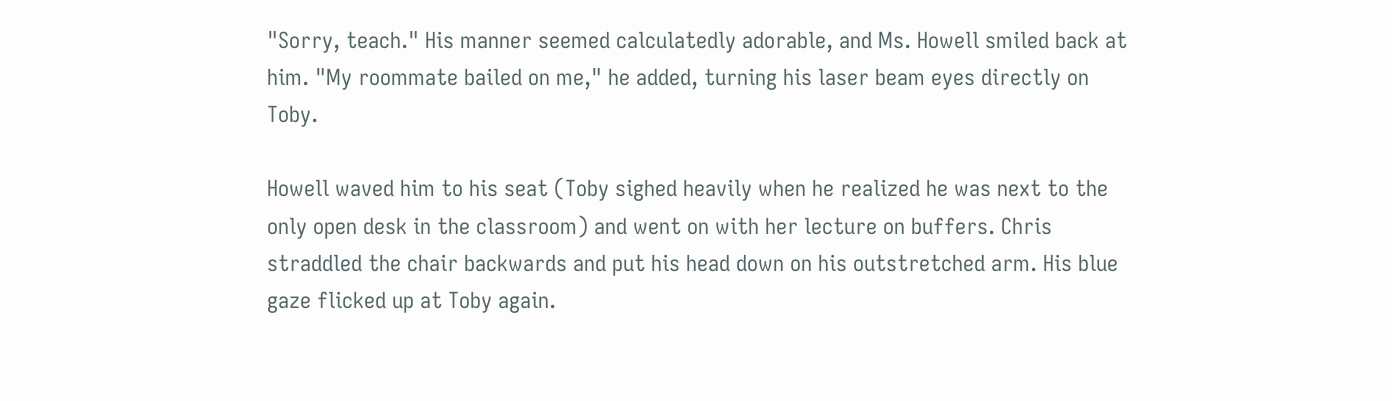"Sorry, teach." His manner seemed calculatedly adorable, and Ms. Howell smiled back at him. "My roommate bailed on me," he added, turning his laser beam eyes directly on Toby.

Howell waved him to his seat (Toby sighed heavily when he realized he was next to the only open desk in the classroom) and went on with her lecture on buffers. Chris straddled the chair backwards and put his head down on his outstretched arm. His blue gaze flicked up at Toby again.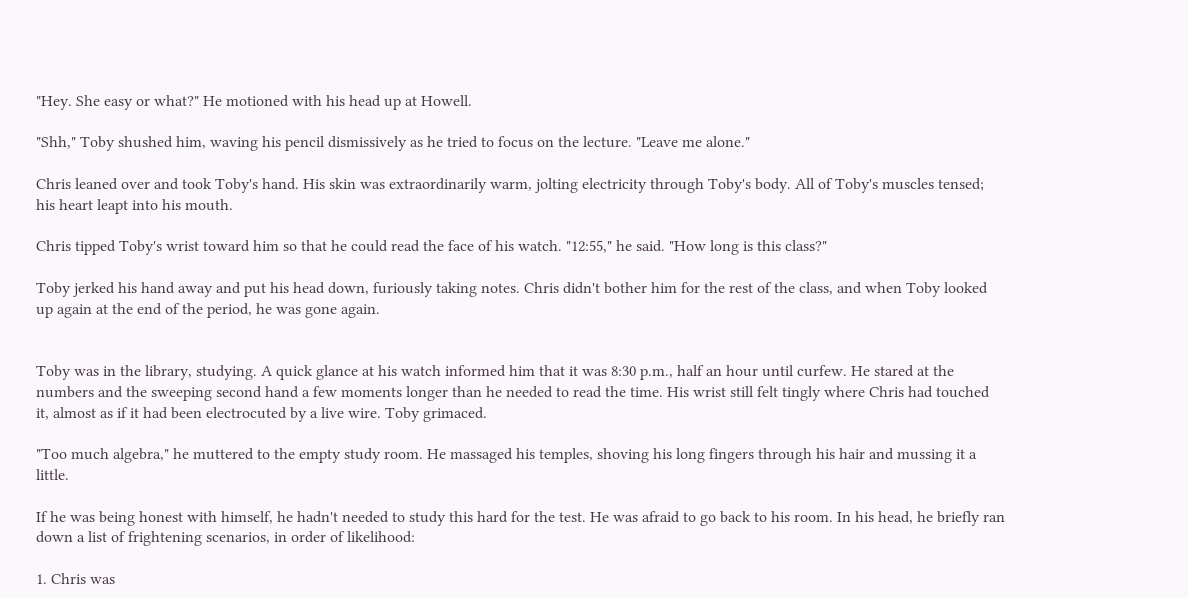"Hey. She easy or what?" He motioned with his head up at Howell.

"Shh," Toby shushed him, waving his pencil dismissively as he tried to focus on the lecture. "Leave me alone."

Chris leaned over and took Toby's hand. His skin was extraordinarily warm, jolting electricity through Toby's body. All of Toby's muscles tensed; his heart leapt into his mouth.

Chris tipped Toby's wrist toward him so that he could read the face of his watch. "12:55," he said. "How long is this class?"

Toby jerked his hand away and put his head down, furiously taking notes. Chris didn't bother him for the rest of the class, and when Toby looked up again at the end of the period, he was gone again.


Toby was in the library, studying. A quick glance at his watch informed him that it was 8:30 p.m., half an hour until curfew. He stared at the numbers and the sweeping second hand a few moments longer than he needed to read the time. His wrist still felt tingly where Chris had touched it, almost as if it had been electrocuted by a live wire. Toby grimaced.

"Too much algebra," he muttered to the empty study room. He massaged his temples, shoving his long fingers through his hair and mussing it a little.

If he was being honest with himself, he hadn't needed to study this hard for the test. He was afraid to go back to his room. In his head, he briefly ran down a list of frightening scenarios, in order of likelihood:

1. Chris was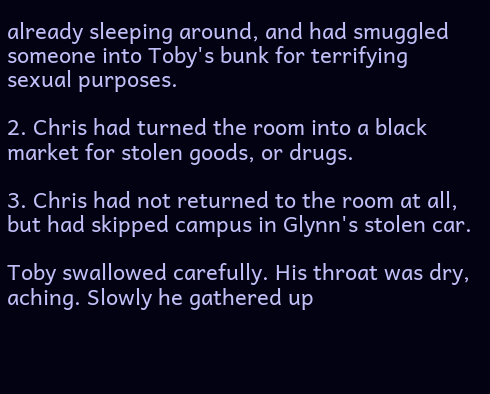already sleeping around, and had smuggled someone into Toby's bunk for terrifying sexual purposes.

2. Chris had turned the room into a black market for stolen goods, or drugs.

3. Chris had not returned to the room at all, but had skipped campus in Glynn's stolen car.

Toby swallowed carefully. His throat was dry, aching. Slowly he gathered up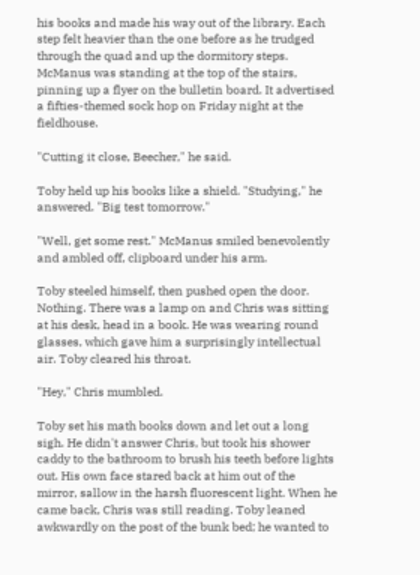his books and made his way out of the library. Each step felt heavier than the one before as he trudged through the quad and up the dormitory steps. McManus was standing at the top of the stairs, pinning up a flyer on the bulletin board. It advertised a fifties-themed sock hop on Friday night at the fieldhouse.

"Cutting it close, Beecher," he said.

Toby held up his books like a shield. "Studying," he answered. "Big test tomorrow."

"Well, get some rest." McManus smiled benevolently and ambled off, clipboard under his arm.

Toby steeled himself, then pushed open the door. Nothing. There was a lamp on and Chris was sitting at his desk, head in a book. He was wearing round glasses, which gave him a surprisingly intellectual air. Toby cleared his throat.

"Hey," Chris mumbled.

Toby set his math books down and let out a long sigh. He didn't answer Chris, but took his shower caddy to the bathroom to brush his teeth before lights out. His own face stared back at him out of the mirror, sallow in the harsh fluorescent light. When he came back, Chris was still reading. Toby leaned awkwardly on the post of the bunk bed; he wanted to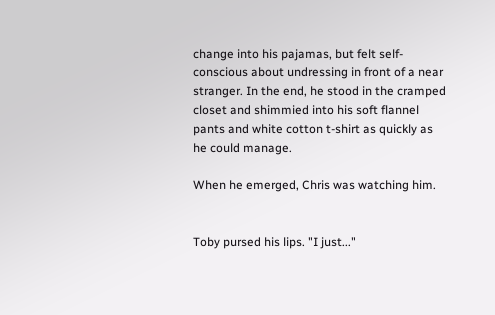change into his pajamas, but felt self-conscious about undressing in front of a near stranger. In the end, he stood in the cramped closet and shimmied into his soft flannel pants and white cotton t-shirt as quickly as he could manage.

When he emerged, Chris was watching him.


Toby pursed his lips. "I just..."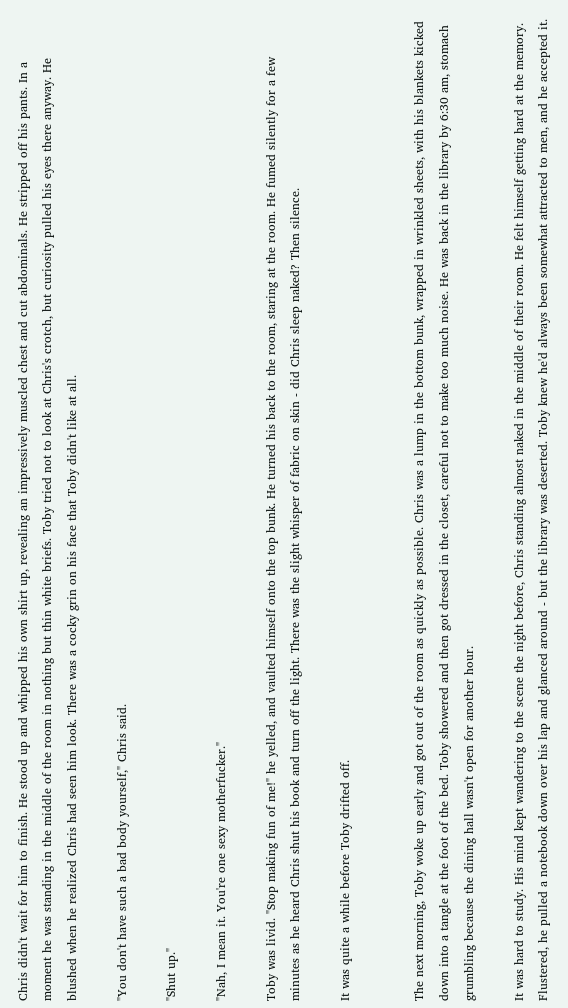Chris didn't wait for him to finish. He stood up and whipped his own shirt up, revealing an impressively muscled chest and cut abdominals. He stripped off his pants. In a moment he was standing in the middle of the room in nothing but thin white briefs. Toby tried not to look at Chris's crotch, but curiosity pulled his eyes there anyway. He blushed when he realized Chris had seen him look. There was a cocky grin on his face that Toby didn't like at all.

"You don't have such a bad body yourself," Chris said.

"Shut up."

"Nah, I mean it. You're one sexy motherfucker."

Toby was livid. "Stop making fun of me!" he yelled, and vaulted himself onto the top bunk. He turned his back to the room, staring at the room. He fumed silently for a few minutes as he heard Chris shut his book and turn off the light. There was the slight whisper of fabric on skin - did Chris sleep naked? Then silence.

It was quite a while before Toby drifted off.


The next morning, Toby woke up early and got out of the room as quickly as possible. Chris was a lump in the bottom bunk, wrapped in wrinkled sheets, with his blankets kicked down into a tangle at the foot of the bed. Toby showered and then got dressed in the closet, careful not to make too much noise. He was back in the library by 6:30 am, stomach grumbling because the dining hall wasn't open for another hour.

It was hard to study. His mind kept wandering to the scene the night before, Chris standing almost naked in the middle of their room. He felt himself getting hard at the memory. Flustered, he pulled a notebook down over his lap and glanced around - but the library was deserted. Toby knew he'd always been somewhat attracted to men, and he accepted it.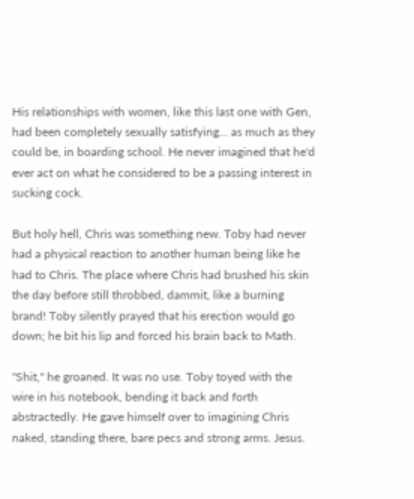His relationships with women, like this last one with Gen, had been completely sexually satisfying... as much as they could be, in boarding school. He never imagined that he'd ever act on what he considered to be a passing interest in sucking cock.

But holy hell, Chris was something new. Toby had never had a physical reaction to another human being like he had to Chris. The place where Chris had brushed his skin the day before still throbbed, dammit, like a burning brand! Toby silently prayed that his erection would go down; he bit his lip and forced his brain back to Math.

"Shit," he groaned. It was no use. Toby toyed with the wire in his notebook, bending it back and forth abstractedly. He gave himself over to imagining Chris naked, standing there, bare pecs and strong arms. Jesus.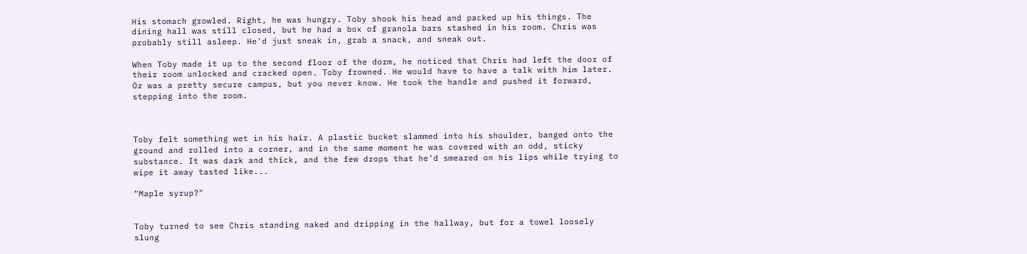His stomach growled. Right, he was hungry. Toby shook his head and packed up his things. The dining hall was still closed, but he had a box of granola bars stashed in his room. Chris was probably still asleep. He'd just sneak in, grab a snack, and sneak out.

When Toby made it up to the second floor of the dorm, he noticed that Chris had left the door of their room unlocked and cracked open. Toby frowned. He would have to have a talk with him later. Oz was a pretty secure campus, but you never know. He took the handle and pushed it forward, stepping into the room.



Toby felt something wet in his hair. A plastic bucket slammed into his shoulder, banged onto the ground and rolled into a corner, and in the same moment he was covered with an odd, sticky substance. It was dark and thick, and the few drops that he'd smeared on his lips while trying to wipe it away tasted like...

"Maple syrup?"


Toby turned to see Chris standing naked and dripping in the hallway, but for a towel loosely slung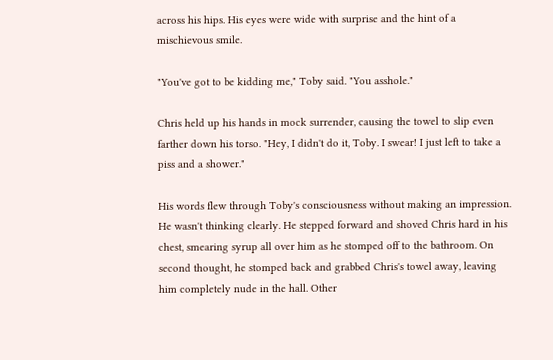across his hips. His eyes were wide with surprise and the hint of a mischievous smile.

"You've got to be kidding me," Toby said. "You asshole."

Chris held up his hands in mock surrender, causing the towel to slip even farther down his torso. "Hey, I didn't do it, Toby. I swear! I just left to take a piss and a shower."

His words flew through Toby's consciousness without making an impression. He wasn't thinking clearly. He stepped forward and shoved Chris hard in his chest, smearing syrup all over him as he stomped off to the bathroom. On second thought, he stomped back and grabbed Chris's towel away, leaving him completely nude in the hall. Other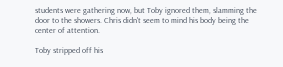students were gathering now, but Toby ignored them, slamming the door to the showers. Chris didn't seem to mind his body being the center of attention.

Toby stripped off his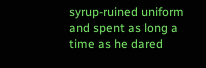syrup-ruined uniform and spent as long a time as he dared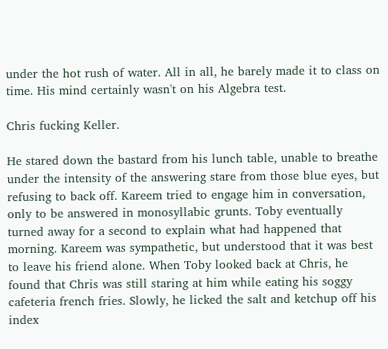under the hot rush of water. All in all, he barely made it to class on time. His mind certainly wasn't on his Algebra test.

Chris fucking Keller.

He stared down the bastard from his lunch table, unable to breathe under the intensity of the answering stare from those blue eyes, but refusing to back off. Kareem tried to engage him in conversation, only to be answered in monosyllabic grunts. Toby eventually turned away for a second to explain what had happened that morning. Kareem was sympathetic, but understood that it was best to leave his friend alone. When Toby looked back at Chris, he found that Chris was still staring at him while eating his soggy cafeteria french fries. Slowly, he licked the salt and ketchup off his index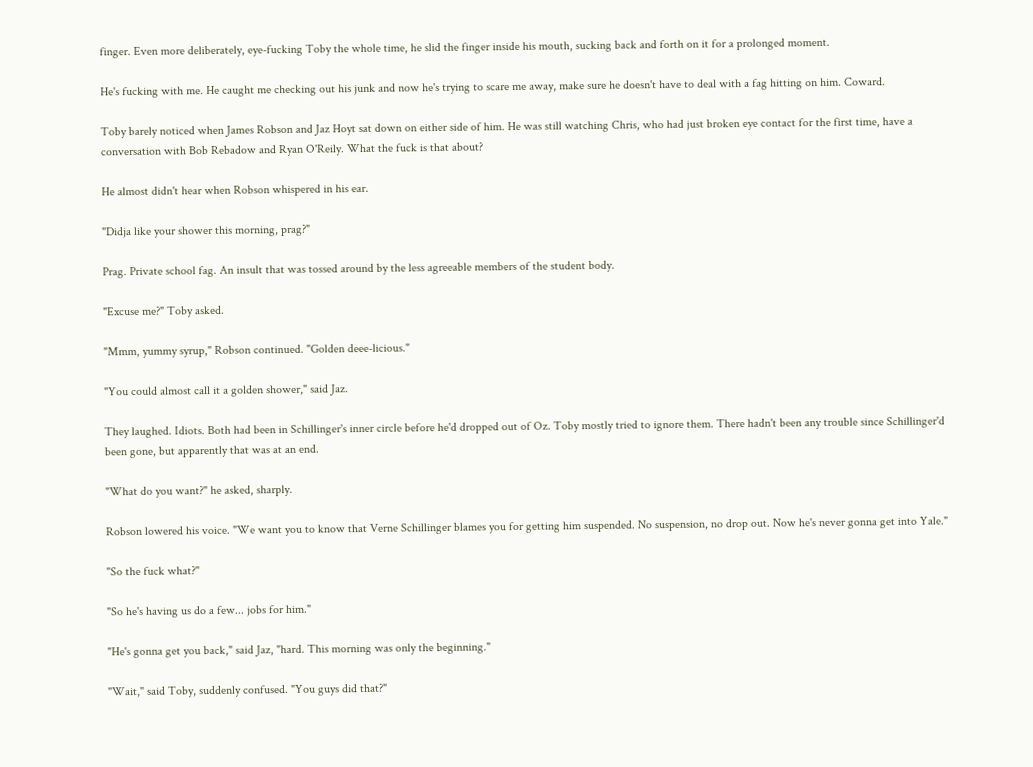finger. Even more deliberately, eye-fucking Toby the whole time, he slid the finger inside his mouth, sucking back and forth on it for a prolonged moment.

He's fucking with me. He caught me checking out his junk and now he's trying to scare me away, make sure he doesn't have to deal with a fag hitting on him. Coward.

Toby barely noticed when James Robson and Jaz Hoyt sat down on either side of him. He was still watching Chris, who had just broken eye contact for the first time, have a conversation with Bob Rebadow and Ryan O'Reily. What the fuck is that about?

He almost didn't hear when Robson whispered in his ear.

"Didja like your shower this morning, prag?"

Prag. Private school fag. An insult that was tossed around by the less agreeable members of the student body.

"Excuse me?" Toby asked.

"Mmm, yummy syrup," Robson continued. "Golden deee-licious."

"You could almost call it a golden shower," said Jaz.

They laughed. Idiots. Both had been in Schillinger's inner circle before he'd dropped out of Oz. Toby mostly tried to ignore them. There hadn't been any trouble since Schillinger'd been gone, but apparently that was at an end.

"What do you want?" he asked, sharply.

Robson lowered his voice. "We want you to know that Verne Schillinger blames you for getting him suspended. No suspension, no drop out. Now he's never gonna get into Yale."

"So the fuck what?"

"So he's having us do a few... jobs for him."

"He's gonna get you back," said Jaz, "hard. This morning was only the beginning."

"Wait," said Toby, suddenly confused. "You guys did that?"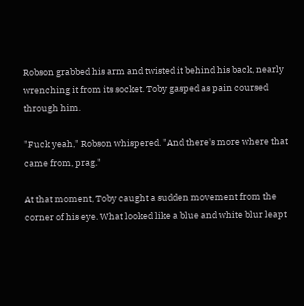Robson grabbed his arm and twisted it behind his back, nearly wrenching it from its socket. Toby gasped as pain coursed through him.

"Fuck yeah," Robson whispered. "And there's more where that came from, prag."

At that moment, Toby caught a sudden movement from the corner of his eye. What looked like a blue and white blur leapt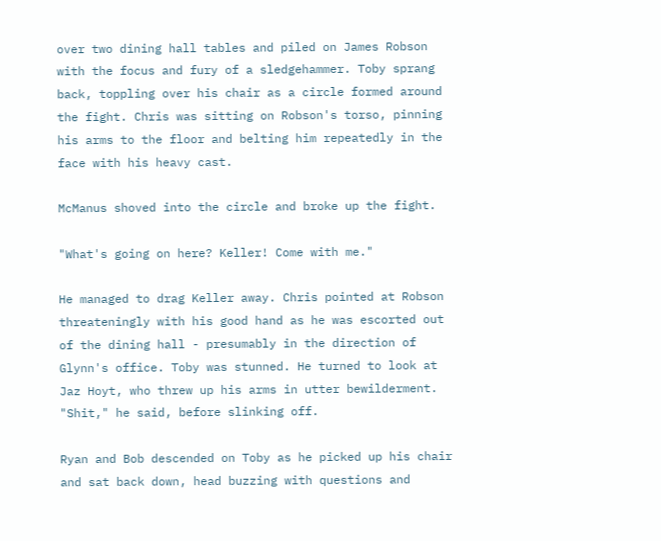over two dining hall tables and piled on James Robson with the focus and fury of a sledgehammer. Toby sprang back, toppling over his chair as a circle formed around the fight. Chris was sitting on Robson's torso, pinning his arms to the floor and belting him repeatedly in the face with his heavy cast.

McManus shoved into the circle and broke up the fight.

"What's going on here? Keller! Come with me."

He managed to drag Keller away. Chris pointed at Robson threateningly with his good hand as he was escorted out of the dining hall - presumably in the direction of Glynn's office. Toby was stunned. He turned to look at Jaz Hoyt, who threw up his arms in utter bewilderment. "Shit," he said, before slinking off.

Ryan and Bob descended on Toby as he picked up his chair and sat back down, head buzzing with questions and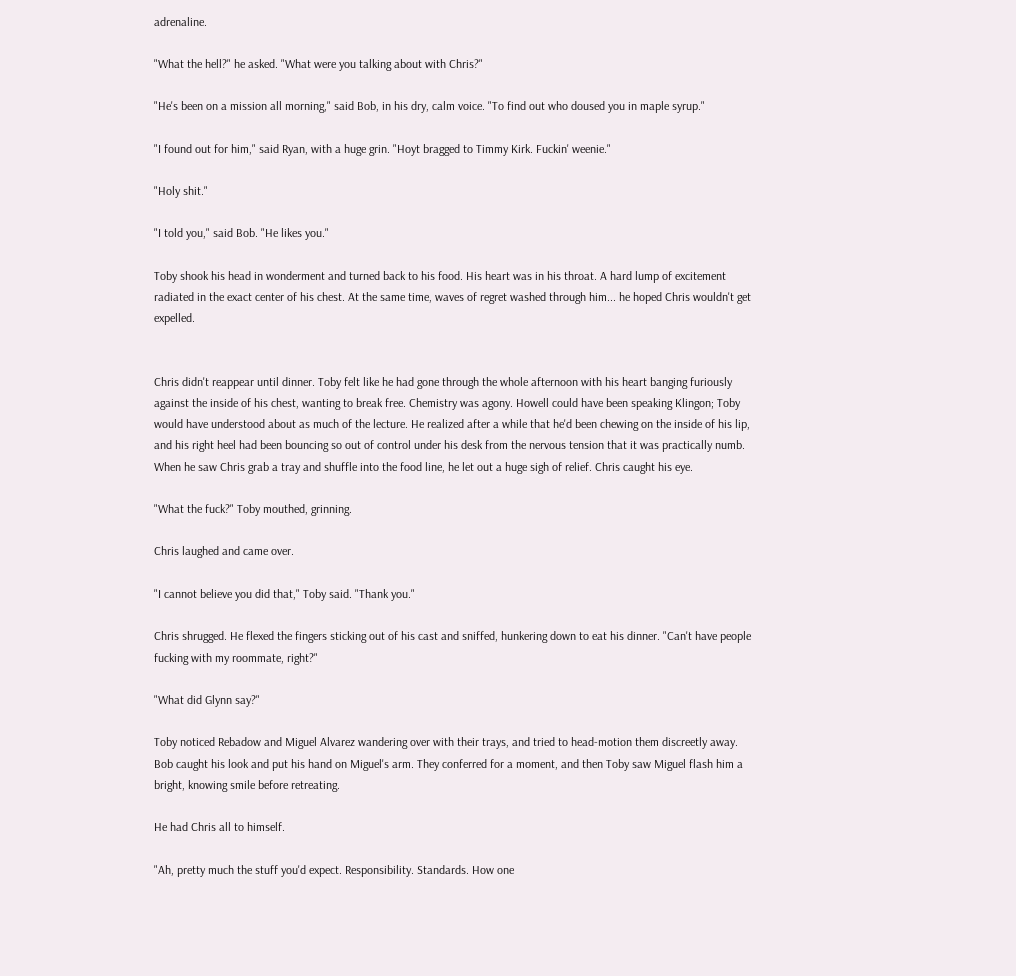adrenaline.

"What the hell?" he asked. "What were you talking about with Chris?"

"He's been on a mission all morning," said Bob, in his dry, calm voice. "To find out who doused you in maple syrup."

"I found out for him," said Ryan, with a huge grin. "Hoyt bragged to Timmy Kirk. Fuckin' weenie."

"Holy shit."

"I told you," said Bob. "He likes you."

Toby shook his head in wonderment and turned back to his food. His heart was in his throat. A hard lump of excitement radiated in the exact center of his chest. At the same time, waves of regret washed through him... he hoped Chris wouldn't get expelled.


Chris didn't reappear until dinner. Toby felt like he had gone through the whole afternoon with his heart banging furiously against the inside of his chest, wanting to break free. Chemistry was agony. Howell could have been speaking Klingon; Toby would have understood about as much of the lecture. He realized after a while that he'd been chewing on the inside of his lip, and his right heel had been bouncing so out of control under his desk from the nervous tension that it was practically numb. When he saw Chris grab a tray and shuffle into the food line, he let out a huge sigh of relief. Chris caught his eye.

"What the fuck?" Toby mouthed, grinning.

Chris laughed and came over.

"I cannot believe you did that," Toby said. "Thank you."

Chris shrugged. He flexed the fingers sticking out of his cast and sniffed, hunkering down to eat his dinner. "Can't have people fucking with my roommate, right?"

"What did Glynn say?"

Toby noticed Rebadow and Miguel Alvarez wandering over with their trays, and tried to head-motion them discreetly away. Bob caught his look and put his hand on Miguel's arm. They conferred for a moment, and then Toby saw Miguel flash him a bright, knowing smile before retreating.

He had Chris all to himself.

"Ah, pretty much the stuff you'd expect. Responsibility. Standards. How one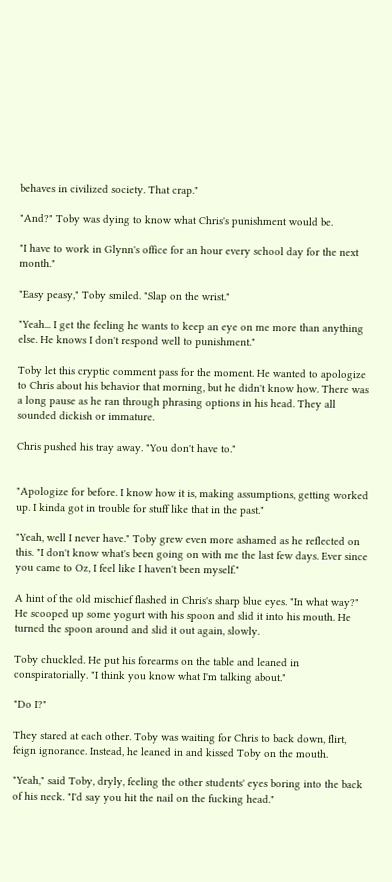behaves in civilized society. That crap."

"And?" Toby was dying to know what Chris's punishment would be.

"I have to work in Glynn's office for an hour every school day for the next month."

"Easy peasy," Toby smiled. "Slap on the wrist."

"Yeah... I get the feeling he wants to keep an eye on me more than anything else. He knows I don't respond well to punishment."

Toby let this cryptic comment pass for the moment. He wanted to apologize to Chris about his behavior that morning, but he didn't know how. There was a long pause as he ran through phrasing options in his head. They all sounded dickish or immature.

Chris pushed his tray away. "You don't have to."


"Apologize for before. I know how it is, making assumptions, getting worked up. I kinda got in trouble for stuff like that in the past."

"Yeah, well I never have." Toby grew even more ashamed as he reflected on this. "I don't know what's been going on with me the last few days. Ever since you came to Oz, I feel like I haven't been myself."

A hint of the old mischief flashed in Chris's sharp blue eyes. "In what way?" He scooped up some yogurt with his spoon and slid it into his mouth. He turned the spoon around and slid it out again, slowly.

Toby chuckled. He put his forearms on the table and leaned in conspiratorially. "I think you know what I'm talking about."

"Do I?"

They stared at each other. Toby was waiting for Chris to back down, flirt, feign ignorance. Instead, he leaned in and kissed Toby on the mouth.

"Yeah," said Toby, dryly, feeling the other students' eyes boring into the back of his neck. "I'd say you hit the nail on the fucking head."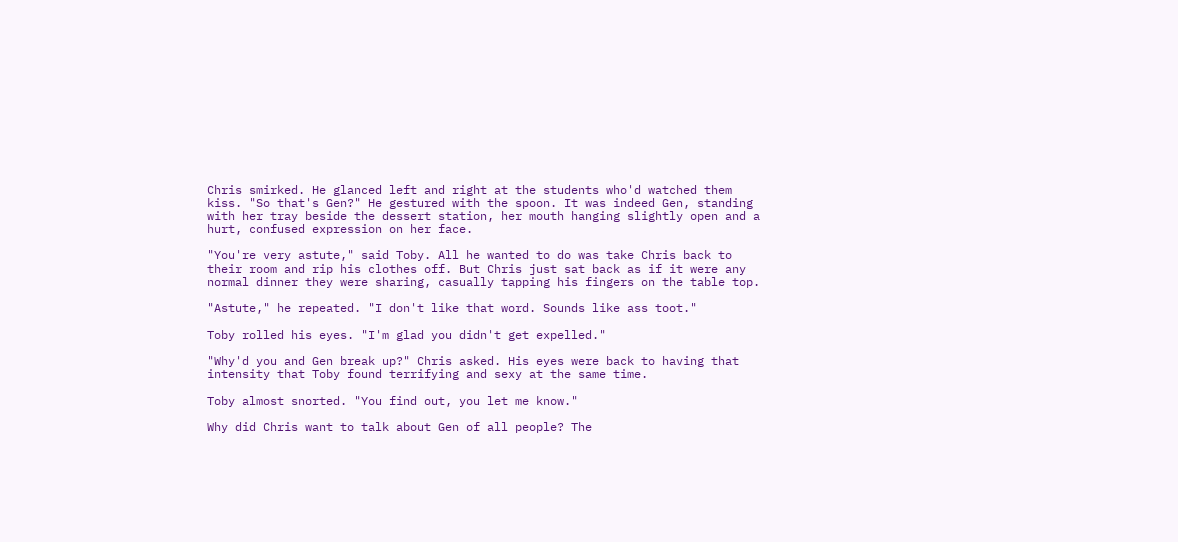Chris smirked. He glanced left and right at the students who'd watched them kiss. "So that's Gen?" He gestured with the spoon. It was indeed Gen, standing with her tray beside the dessert station, her mouth hanging slightly open and a hurt, confused expression on her face.

"You're very astute," said Toby. All he wanted to do was take Chris back to their room and rip his clothes off. But Chris just sat back as if it were any normal dinner they were sharing, casually tapping his fingers on the table top.

"Astute," he repeated. "I don't like that word. Sounds like ass toot."

Toby rolled his eyes. "I'm glad you didn't get expelled."

"Why'd you and Gen break up?" Chris asked. His eyes were back to having that intensity that Toby found terrifying and sexy at the same time.

Toby almost snorted. "You find out, you let me know."

Why did Chris want to talk about Gen of all people? The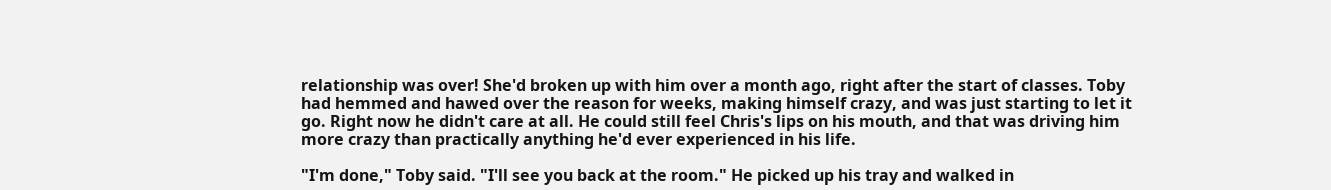relationship was over! She'd broken up with him over a month ago, right after the start of classes. Toby had hemmed and hawed over the reason for weeks, making himself crazy, and was just starting to let it go. Right now he didn't care at all. He could still feel Chris's lips on his mouth, and that was driving him more crazy than practically anything he'd ever experienced in his life.

"I'm done," Toby said. "I'll see you back at the room." He picked up his tray and walked in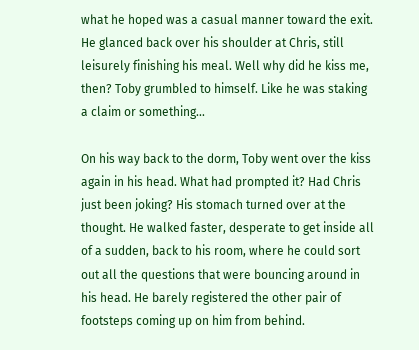what he hoped was a casual manner toward the exit. He glanced back over his shoulder at Chris, still leisurely finishing his meal. Well why did he kiss me, then? Toby grumbled to himself. Like he was staking a claim or something...

On his way back to the dorm, Toby went over the kiss again in his head. What had prompted it? Had Chris just been joking? His stomach turned over at the thought. He walked faster, desperate to get inside all of a sudden, back to his room, where he could sort out all the questions that were bouncing around in his head. He barely registered the other pair of footsteps coming up on him from behind.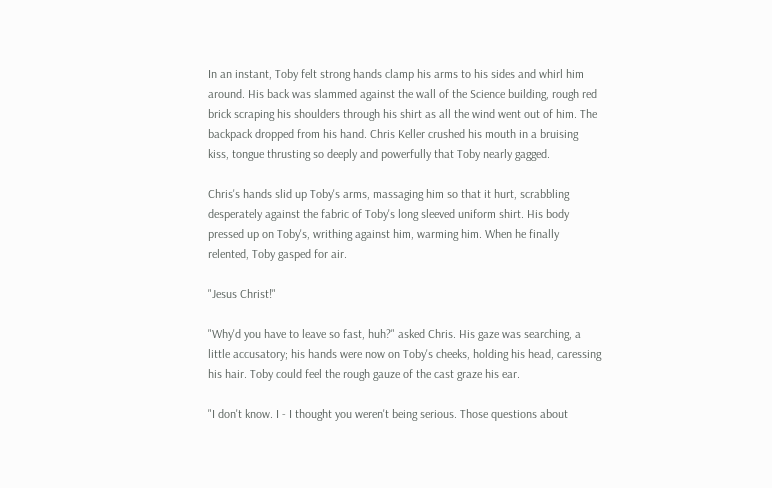In an instant, Toby felt strong hands clamp his arms to his sides and whirl him around. His back was slammed against the wall of the Science building, rough red brick scraping his shoulders through his shirt as all the wind went out of him. The backpack dropped from his hand. Chris Keller crushed his mouth in a bruising kiss, tongue thrusting so deeply and powerfully that Toby nearly gagged.

Chris's hands slid up Toby's arms, massaging him so that it hurt, scrabbling desperately against the fabric of Toby's long sleeved uniform shirt. His body pressed up on Toby's, writhing against him, warming him. When he finally relented, Toby gasped for air.

"Jesus Christ!"

"Why'd you have to leave so fast, huh?" asked Chris. His gaze was searching, a little accusatory; his hands were now on Toby's cheeks, holding his head, caressing his hair. Toby could feel the rough gauze of the cast graze his ear.

"I don't know. I - I thought you weren't being serious. Those questions about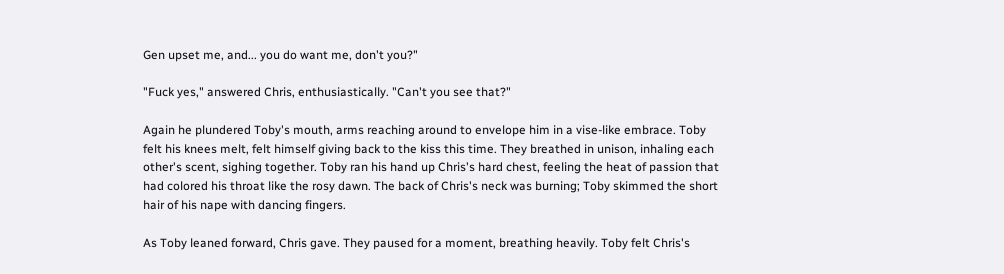Gen upset me, and... you do want me, don't you?"

"Fuck yes," answered Chris, enthusiastically. "Can't you see that?"

Again he plundered Toby's mouth, arms reaching around to envelope him in a vise-like embrace. Toby felt his knees melt, felt himself giving back to the kiss this time. They breathed in unison, inhaling each other's scent, sighing together. Toby ran his hand up Chris's hard chest, feeling the heat of passion that had colored his throat like the rosy dawn. The back of Chris's neck was burning; Toby skimmed the short hair of his nape with dancing fingers.

As Toby leaned forward, Chris gave. They paused for a moment, breathing heavily. Toby felt Chris's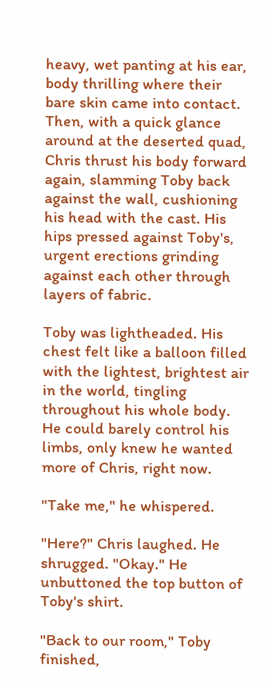heavy, wet panting at his ear, body thrilling where their bare skin came into contact. Then, with a quick glance around at the deserted quad, Chris thrust his body forward again, slamming Toby back against the wall, cushioning his head with the cast. His hips pressed against Toby's, urgent erections grinding against each other through layers of fabric.

Toby was lightheaded. His chest felt like a balloon filled with the lightest, brightest air in the world, tingling throughout his whole body. He could barely control his limbs, only knew he wanted more of Chris, right now.

"Take me," he whispered.

"Here?" Chris laughed. He shrugged. "Okay." He unbuttoned the top button of Toby's shirt.

"Back to our room," Toby finished,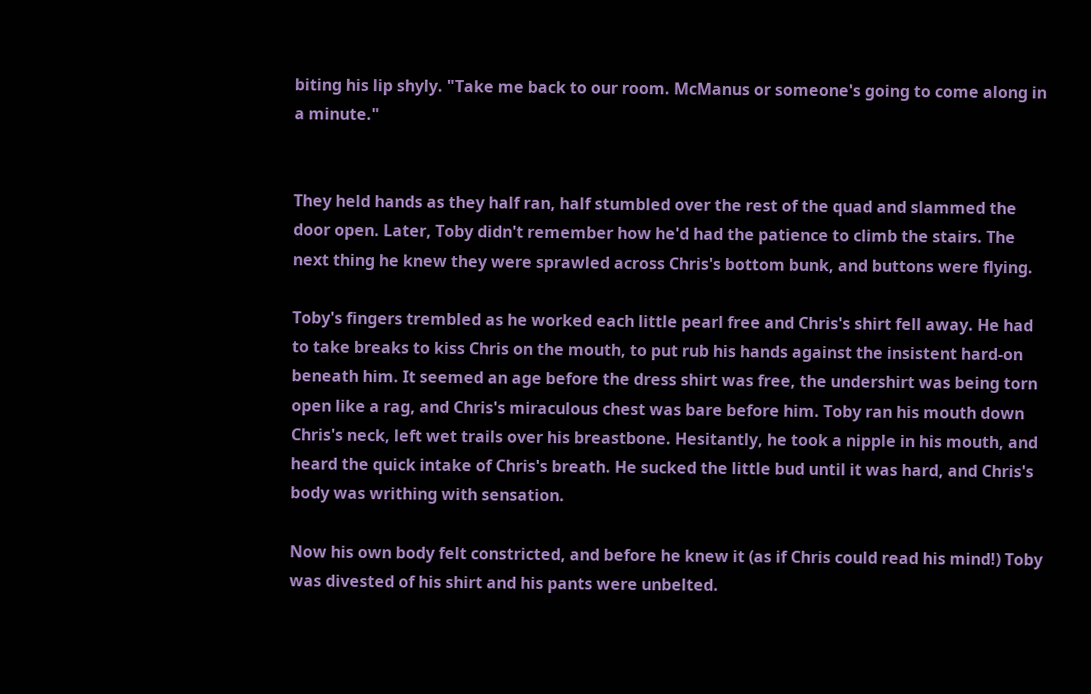biting his lip shyly. "Take me back to our room. McManus or someone's going to come along in a minute."


They held hands as they half ran, half stumbled over the rest of the quad and slammed the door open. Later, Toby didn't remember how he'd had the patience to climb the stairs. The next thing he knew they were sprawled across Chris's bottom bunk, and buttons were flying.

Toby's fingers trembled as he worked each little pearl free and Chris's shirt fell away. He had to take breaks to kiss Chris on the mouth, to put rub his hands against the insistent hard-on beneath him. It seemed an age before the dress shirt was free, the undershirt was being torn open like a rag, and Chris's miraculous chest was bare before him. Toby ran his mouth down Chris's neck, left wet trails over his breastbone. Hesitantly, he took a nipple in his mouth, and heard the quick intake of Chris's breath. He sucked the little bud until it was hard, and Chris's body was writhing with sensation.

Now his own body felt constricted, and before he knew it (as if Chris could read his mind!) Toby was divested of his shirt and his pants were unbelted.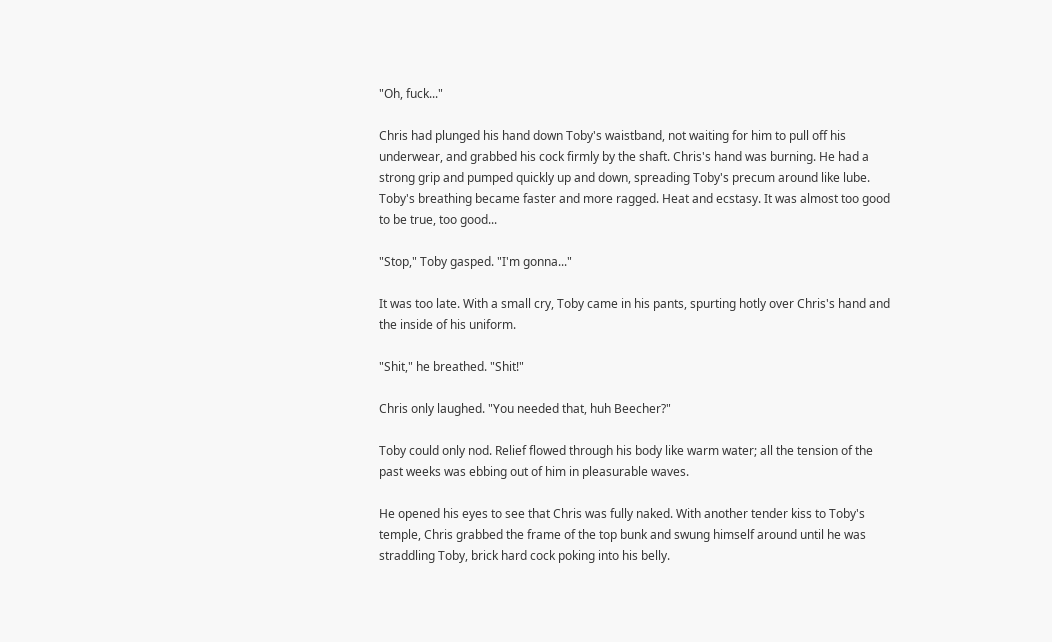"Oh, fuck..."

Chris had plunged his hand down Toby's waistband, not waiting for him to pull off his underwear, and grabbed his cock firmly by the shaft. Chris's hand was burning. He had a strong grip and pumped quickly up and down, spreading Toby's precum around like lube. Toby's breathing became faster and more ragged. Heat and ecstasy. It was almost too good to be true, too good...

"Stop," Toby gasped. "I'm gonna..."

It was too late. With a small cry, Toby came in his pants, spurting hotly over Chris's hand and the inside of his uniform.

"Shit," he breathed. "Shit!"

Chris only laughed. "You needed that, huh Beecher?"

Toby could only nod. Relief flowed through his body like warm water; all the tension of the past weeks was ebbing out of him in pleasurable waves.

He opened his eyes to see that Chris was fully naked. With another tender kiss to Toby's temple, Chris grabbed the frame of the top bunk and swung himself around until he was straddling Toby, brick hard cock poking into his belly.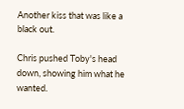Another kiss that was like a black out.

Chris pushed Toby's head down, showing him what he wanted.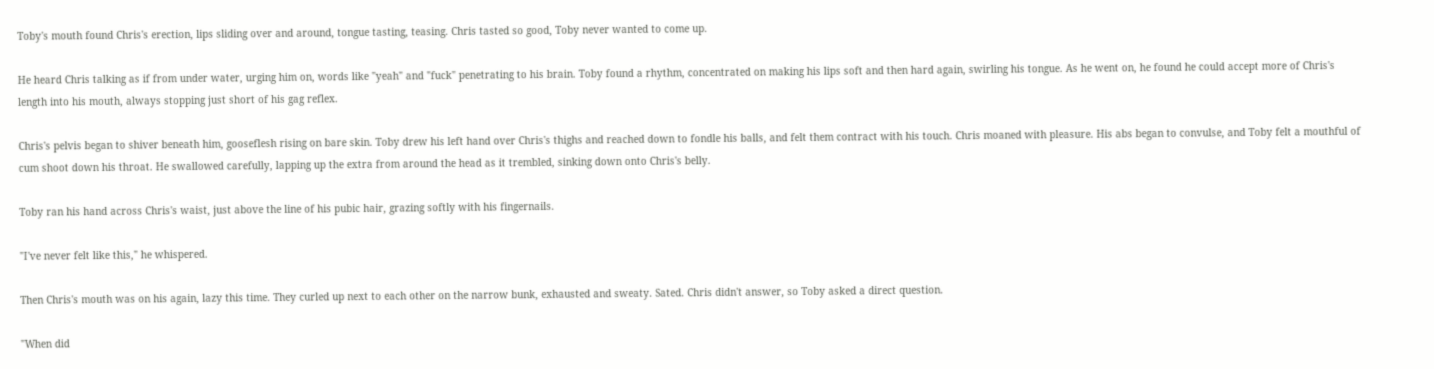Toby's mouth found Chris's erection, lips sliding over and around, tongue tasting, teasing. Chris tasted so good, Toby never wanted to come up.

He heard Chris talking as if from under water, urging him on, words like "yeah" and "fuck" penetrating to his brain. Toby found a rhythm, concentrated on making his lips soft and then hard again, swirling his tongue. As he went on, he found he could accept more of Chris's length into his mouth, always stopping just short of his gag reflex.

Chris's pelvis began to shiver beneath him, gooseflesh rising on bare skin. Toby drew his left hand over Chris's thighs and reached down to fondle his balls, and felt them contract with his touch. Chris moaned with pleasure. His abs began to convulse, and Toby felt a mouthful of cum shoot down his throat. He swallowed carefully, lapping up the extra from around the head as it trembled, sinking down onto Chris's belly.

Toby ran his hand across Chris's waist, just above the line of his pubic hair, grazing softly with his fingernails.

"I've never felt like this," he whispered.

Then Chris's mouth was on his again, lazy this time. They curled up next to each other on the narrow bunk, exhausted and sweaty. Sated. Chris didn't answer, so Toby asked a direct question.

"When did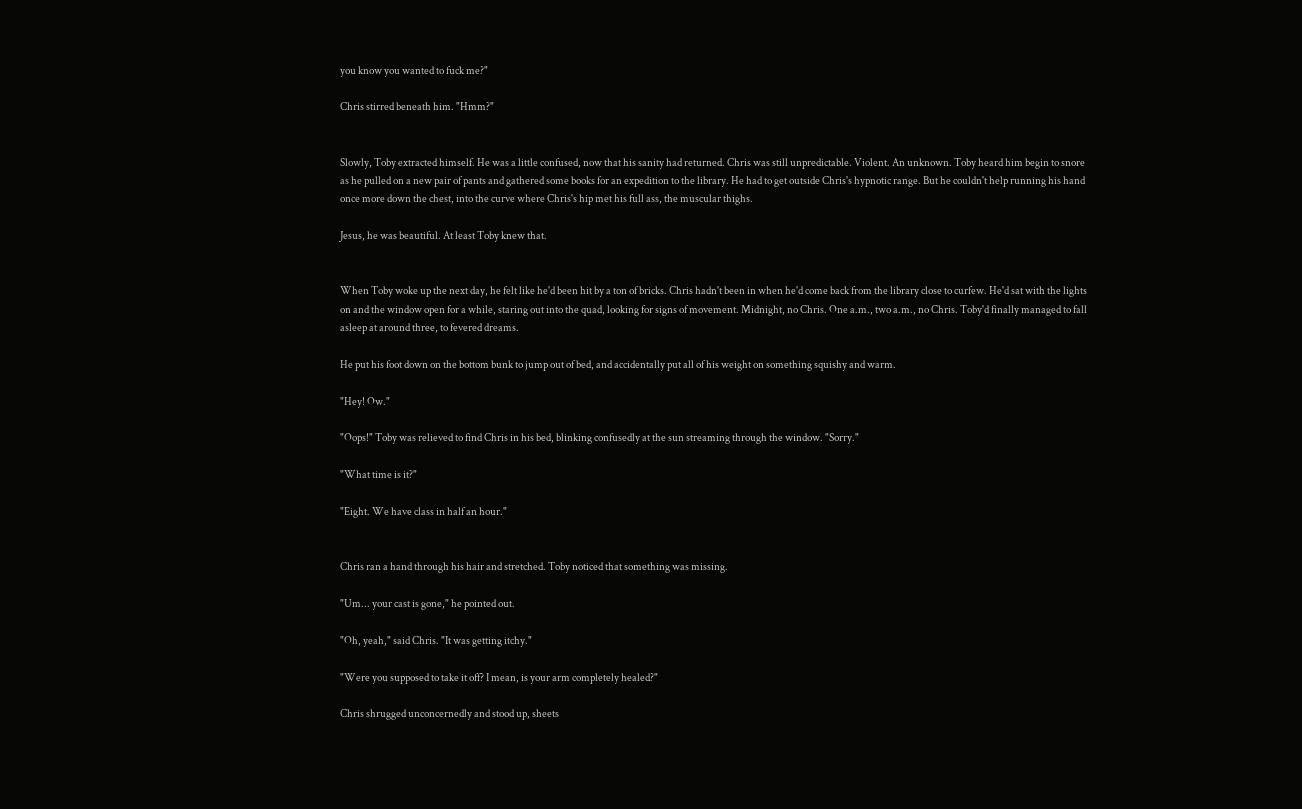you know you wanted to fuck me?"

Chris stirred beneath him. "Hmm?"


Slowly, Toby extracted himself. He was a little confused, now that his sanity had returned. Chris was still unpredictable. Violent. An unknown. Toby heard him begin to snore as he pulled on a new pair of pants and gathered some books for an expedition to the library. He had to get outside Chris's hypnotic range. But he couldn't help running his hand once more down the chest, into the curve where Chris's hip met his full ass, the muscular thighs.

Jesus, he was beautiful. At least Toby knew that.


When Toby woke up the next day, he felt like he'd been hit by a ton of bricks. Chris hadn't been in when he'd come back from the library close to curfew. He'd sat with the lights on and the window open for a while, staring out into the quad, looking for signs of movement. Midnight, no Chris. One a.m., two a.m., no Chris. Toby'd finally managed to fall asleep at around three, to fevered dreams.

He put his foot down on the bottom bunk to jump out of bed, and accidentally put all of his weight on something squishy and warm.

"Hey! Ow."

"Oops!" Toby was relieved to find Chris in his bed, blinking confusedly at the sun streaming through the window. "Sorry."

"What time is it?"

"Eight. We have class in half an hour."


Chris ran a hand through his hair and stretched. Toby noticed that something was missing.

"Um... your cast is gone," he pointed out.

"Oh, yeah," said Chris. "It was getting itchy."

"Were you supposed to take it off? I mean, is your arm completely healed?"

Chris shrugged unconcernedly and stood up, sheets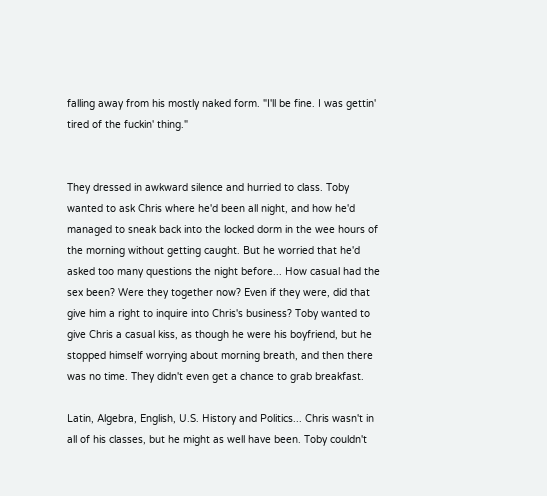falling away from his mostly naked form. "I'll be fine. I was gettin' tired of the fuckin' thing."


They dressed in awkward silence and hurried to class. Toby wanted to ask Chris where he'd been all night, and how he'd managed to sneak back into the locked dorm in the wee hours of the morning without getting caught. But he worried that he'd asked too many questions the night before... How casual had the sex been? Were they together now? Even if they were, did that give him a right to inquire into Chris's business? Toby wanted to give Chris a casual kiss, as though he were his boyfriend, but he stopped himself worrying about morning breath, and then there was no time. They didn't even get a chance to grab breakfast.

Latin, Algebra, English, U.S. History and Politics... Chris wasn't in all of his classes, but he might as well have been. Toby couldn't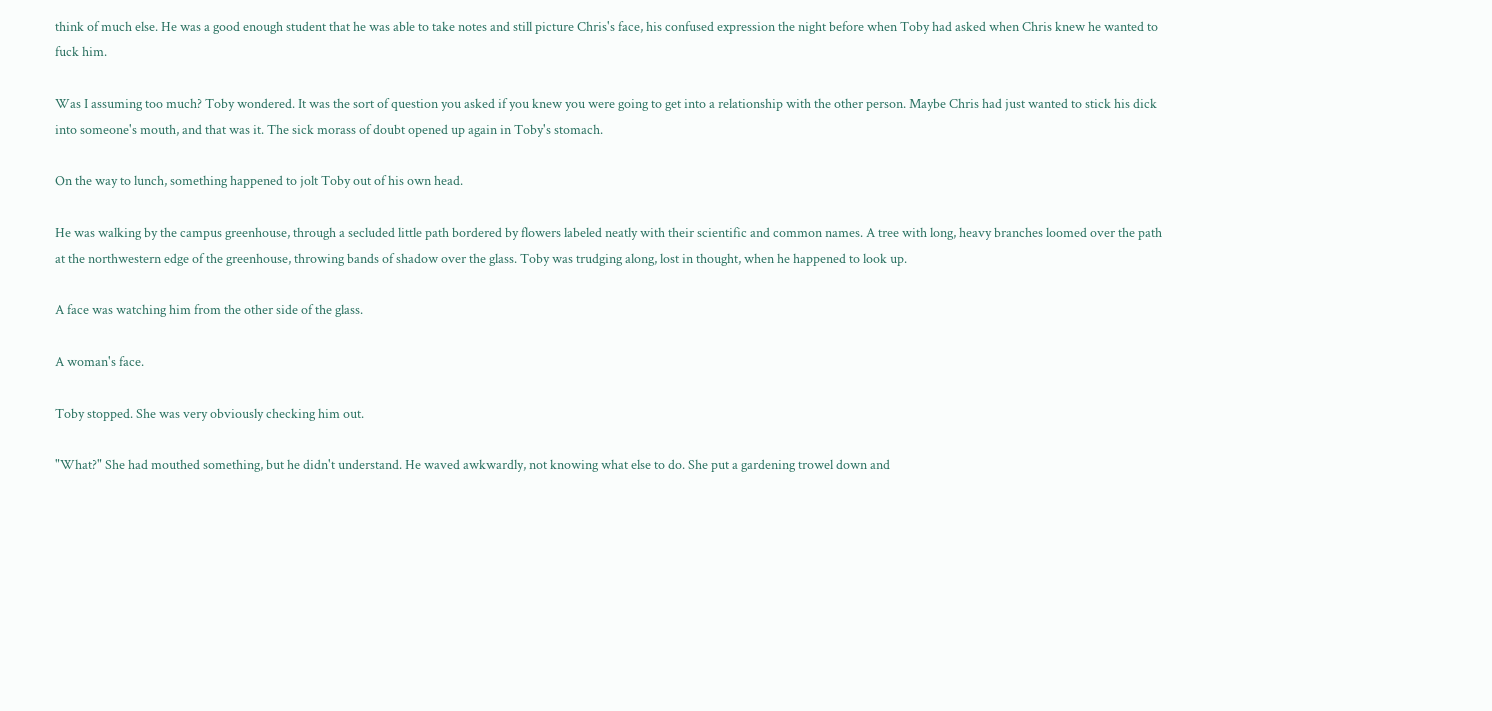think of much else. He was a good enough student that he was able to take notes and still picture Chris's face, his confused expression the night before when Toby had asked when Chris knew he wanted to fuck him.

Was I assuming too much? Toby wondered. It was the sort of question you asked if you knew you were going to get into a relationship with the other person. Maybe Chris had just wanted to stick his dick into someone's mouth, and that was it. The sick morass of doubt opened up again in Toby's stomach.

On the way to lunch, something happened to jolt Toby out of his own head.

He was walking by the campus greenhouse, through a secluded little path bordered by flowers labeled neatly with their scientific and common names. A tree with long, heavy branches loomed over the path at the northwestern edge of the greenhouse, throwing bands of shadow over the glass. Toby was trudging along, lost in thought, when he happened to look up.

A face was watching him from the other side of the glass.

A woman's face.

Toby stopped. She was very obviously checking him out.

"What?" She had mouthed something, but he didn't understand. He waved awkwardly, not knowing what else to do. She put a gardening trowel down and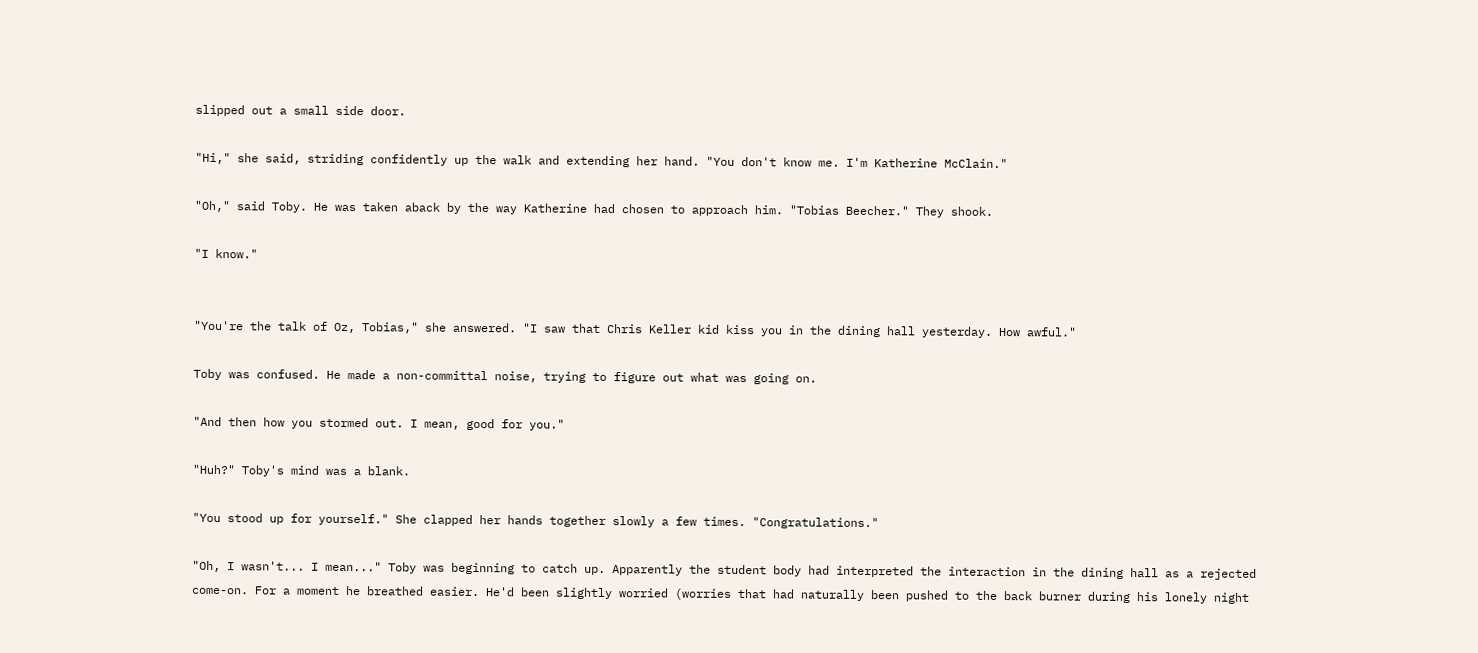slipped out a small side door.

"Hi," she said, striding confidently up the walk and extending her hand. "You don't know me. I'm Katherine McClain."

"Oh," said Toby. He was taken aback by the way Katherine had chosen to approach him. "Tobias Beecher." They shook.

"I know."


"You're the talk of Oz, Tobias," she answered. "I saw that Chris Keller kid kiss you in the dining hall yesterday. How awful."

Toby was confused. He made a non-committal noise, trying to figure out what was going on.

"And then how you stormed out. I mean, good for you."

"Huh?" Toby's mind was a blank.

"You stood up for yourself." She clapped her hands together slowly a few times. "Congratulations."

"Oh, I wasn't... I mean..." Toby was beginning to catch up. Apparently the student body had interpreted the interaction in the dining hall as a rejected come-on. For a moment he breathed easier. He'd been slightly worried (worries that had naturally been pushed to the back burner during his lonely night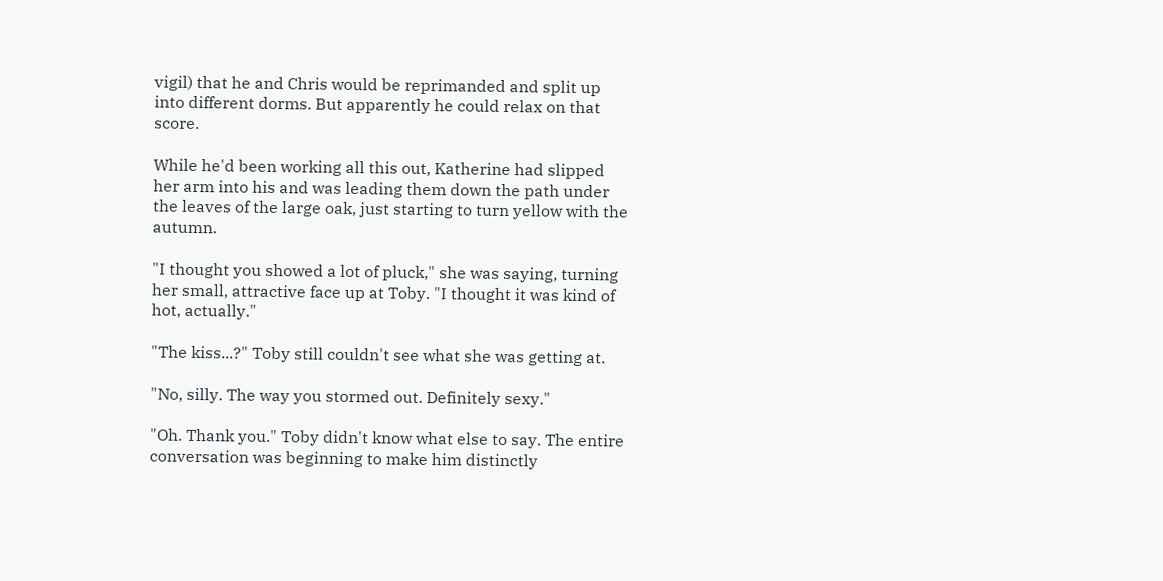vigil) that he and Chris would be reprimanded and split up into different dorms. But apparently he could relax on that score.

While he'd been working all this out, Katherine had slipped her arm into his and was leading them down the path under the leaves of the large oak, just starting to turn yellow with the autumn.

"I thought you showed a lot of pluck," she was saying, turning her small, attractive face up at Toby. "I thought it was kind of hot, actually."

"The kiss...?" Toby still couldn't see what she was getting at.

"No, silly. The way you stormed out. Definitely sexy."

"Oh. Thank you." Toby didn't know what else to say. The entire conversation was beginning to make him distinctly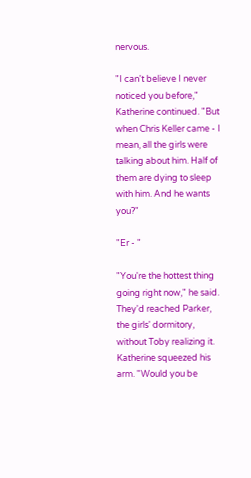nervous.

"I can't believe I never noticed you before," Katherine continued. "But when Chris Keller came - I mean, all the girls were talking about him. Half of them are dying to sleep with him. And he wants you?"

"Er - "

"You're the hottest thing going right now," he said. They'd reached Parker, the girls' dormitory, without Toby realizing it. Katherine squeezed his arm. "Would you be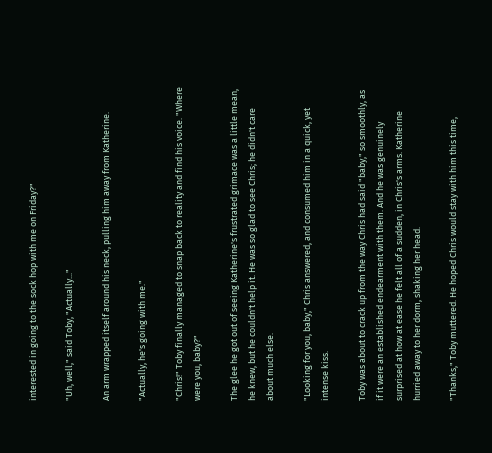interested in going to the sock hop with me on Friday?"

"Uh, well," said Toby, "Actually..."

An arm wrapped itself around his neck, pulling him away from Katherine.

"Actually, he's going with me."

"Chris!" Toby finally managed to snap back to reality and find his voice. "Where were you, baby?"

The glee he got out of seeing Katherine's frustrated grimace was a little mean, he knew, but he couldn't help it. He was so glad to see Chris; he didn't care about much else.

"Looking for you, baby," Chris answered, and consumed him in a quick, yet intense kiss.

Toby was about to crack up from the way Chris had said "baby," so smoothly, as if it were an established endearment with them. And he was genuinely surprised at how at ease he felt all of a sudden, in Chris's arms. Katherine hurried away to her dorm, shaking her head.

"Thanks," Toby muttered. He hoped Chris would stay with him this time,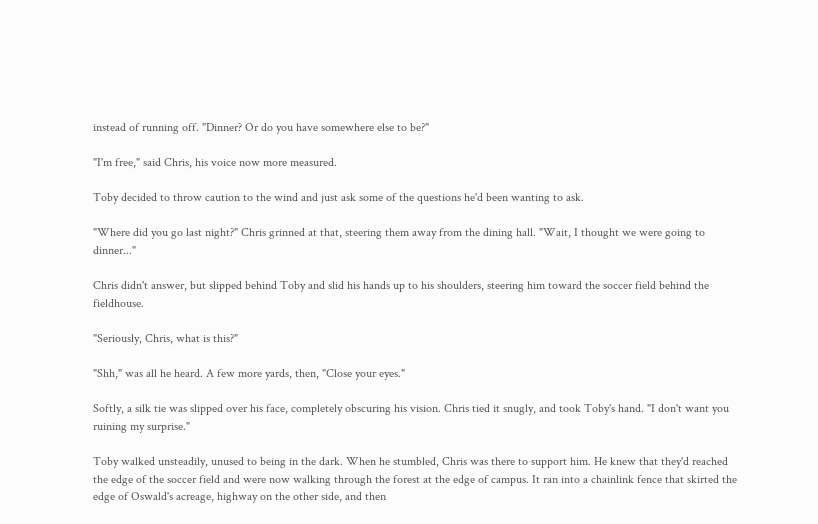instead of running off. "Dinner? Or do you have somewhere else to be?"

"I'm free," said Chris, his voice now more measured.

Toby decided to throw caution to the wind and just ask some of the questions he'd been wanting to ask.

"Where did you go last night?" Chris grinned at that, steering them away from the dining hall. "Wait, I thought we were going to dinner..."

Chris didn't answer, but slipped behind Toby and slid his hands up to his shoulders, steering him toward the soccer field behind the fieldhouse.

"Seriously, Chris, what is this?"

"Shh," was all he heard. A few more yards, then, "Close your eyes."

Softly, a silk tie was slipped over his face, completely obscuring his vision. Chris tied it snugly, and took Toby's hand. "I don't want you ruining my surprise."

Toby walked unsteadily, unused to being in the dark. When he stumbled, Chris was there to support him. He knew that they'd reached the edge of the soccer field and were now walking through the forest at the edge of campus. It ran into a chainlink fence that skirted the edge of Oswald's acreage, highway on the other side, and then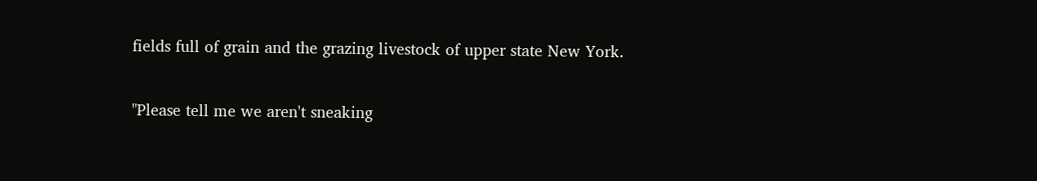fields full of grain and the grazing livestock of upper state New York.

"Please tell me we aren't sneaking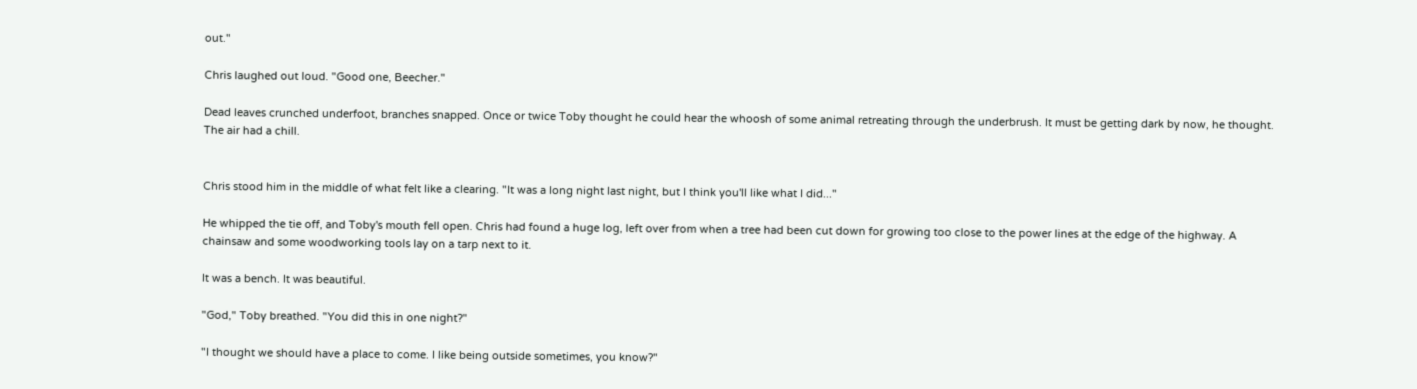out."

Chris laughed out loud. "Good one, Beecher."

Dead leaves crunched underfoot, branches snapped. Once or twice Toby thought he could hear the whoosh of some animal retreating through the underbrush. It must be getting dark by now, he thought. The air had a chill.


Chris stood him in the middle of what felt like a clearing. "It was a long night last night, but I think you'll like what I did..."

He whipped the tie off, and Toby's mouth fell open. Chris had found a huge log, left over from when a tree had been cut down for growing too close to the power lines at the edge of the highway. A chainsaw and some woodworking tools lay on a tarp next to it.

It was a bench. It was beautiful.

"God," Toby breathed. "You did this in one night?"

"I thought we should have a place to come. I like being outside sometimes, you know?"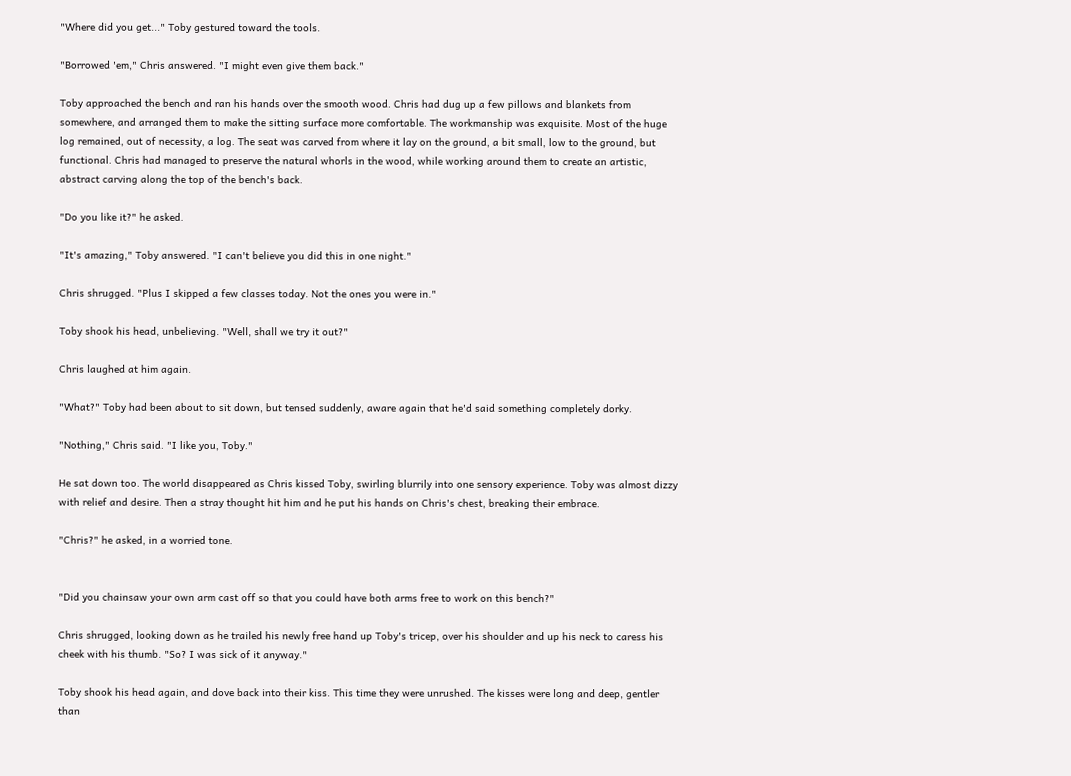"Where did you get..." Toby gestured toward the tools.

"Borrowed 'em," Chris answered. "I might even give them back."

Toby approached the bench and ran his hands over the smooth wood. Chris had dug up a few pillows and blankets from somewhere, and arranged them to make the sitting surface more comfortable. The workmanship was exquisite. Most of the huge log remained, out of necessity, a log. The seat was carved from where it lay on the ground, a bit small, low to the ground, but functional. Chris had managed to preserve the natural whorls in the wood, while working around them to create an artistic, abstract carving along the top of the bench's back.

"Do you like it?" he asked.

"It's amazing," Toby answered. "I can't believe you did this in one night."

Chris shrugged. "Plus I skipped a few classes today. Not the ones you were in."

Toby shook his head, unbelieving. "Well, shall we try it out?"

Chris laughed at him again.

"What?" Toby had been about to sit down, but tensed suddenly, aware again that he'd said something completely dorky.

"Nothing," Chris said. "I like you, Toby."

He sat down too. The world disappeared as Chris kissed Toby, swirling blurrily into one sensory experience. Toby was almost dizzy with relief and desire. Then a stray thought hit him and he put his hands on Chris's chest, breaking their embrace.

"Chris?" he asked, in a worried tone.


"Did you chainsaw your own arm cast off so that you could have both arms free to work on this bench?"

Chris shrugged, looking down as he trailed his newly free hand up Toby's tricep, over his shoulder and up his neck to caress his cheek with his thumb. "So? I was sick of it anyway."

Toby shook his head again, and dove back into their kiss. This time they were unrushed. The kisses were long and deep, gentler than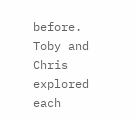before. Toby and Chris explored each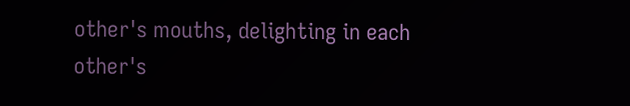other's mouths, delighting in each other's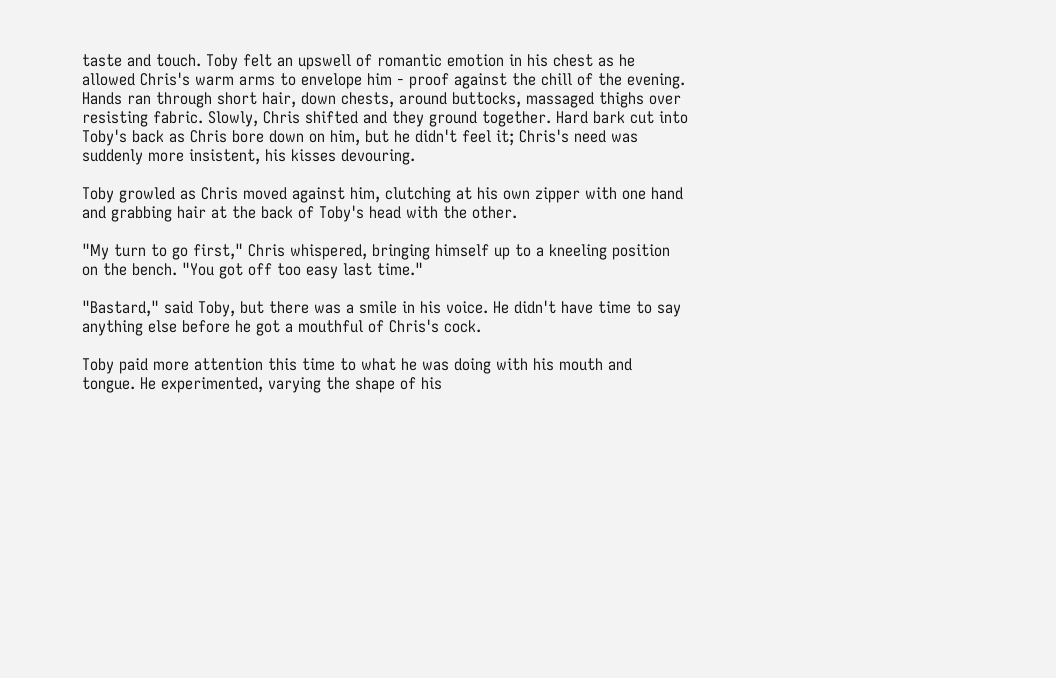taste and touch. Toby felt an upswell of romantic emotion in his chest as he allowed Chris's warm arms to envelope him - proof against the chill of the evening. Hands ran through short hair, down chests, around buttocks, massaged thighs over resisting fabric. Slowly, Chris shifted and they ground together. Hard bark cut into Toby's back as Chris bore down on him, but he didn't feel it; Chris's need was suddenly more insistent, his kisses devouring.

Toby growled as Chris moved against him, clutching at his own zipper with one hand and grabbing hair at the back of Toby's head with the other.

"My turn to go first," Chris whispered, bringing himself up to a kneeling position on the bench. "You got off too easy last time."

"Bastard," said Toby, but there was a smile in his voice. He didn't have time to say anything else before he got a mouthful of Chris's cock.

Toby paid more attention this time to what he was doing with his mouth and tongue. He experimented, varying the shape of his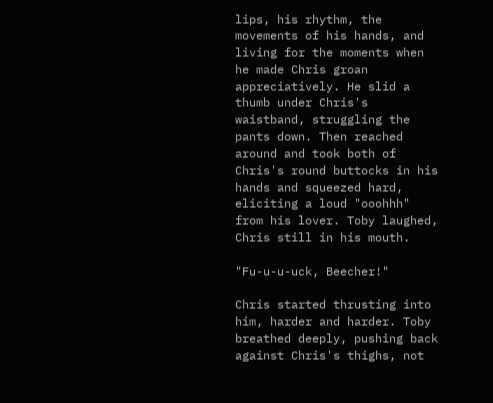lips, his rhythm, the movements of his hands, and living for the moments when he made Chris groan appreciatively. He slid a thumb under Chris's waistband, struggling the pants down. Then reached around and took both of Chris's round buttocks in his hands and squeezed hard, eliciting a loud "ooohhh" from his lover. Toby laughed, Chris still in his mouth.

"Fu-u-u-uck, Beecher!"

Chris started thrusting into him, harder and harder. Toby breathed deeply, pushing back against Chris's thighs, not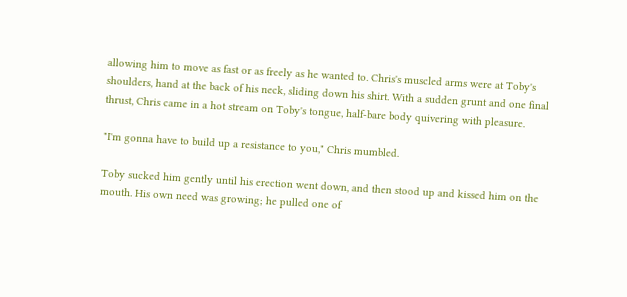allowing him to move as fast or as freely as he wanted to. Chris's muscled arms were at Toby's shoulders, hand at the back of his neck, sliding down his shirt. With a sudden grunt and one final thrust, Chris came in a hot stream on Toby's tongue, half-bare body quivering with pleasure.

"I'm gonna have to build up a resistance to you," Chris mumbled.

Toby sucked him gently until his erection went down, and then stood up and kissed him on the mouth. His own need was growing; he pulled one of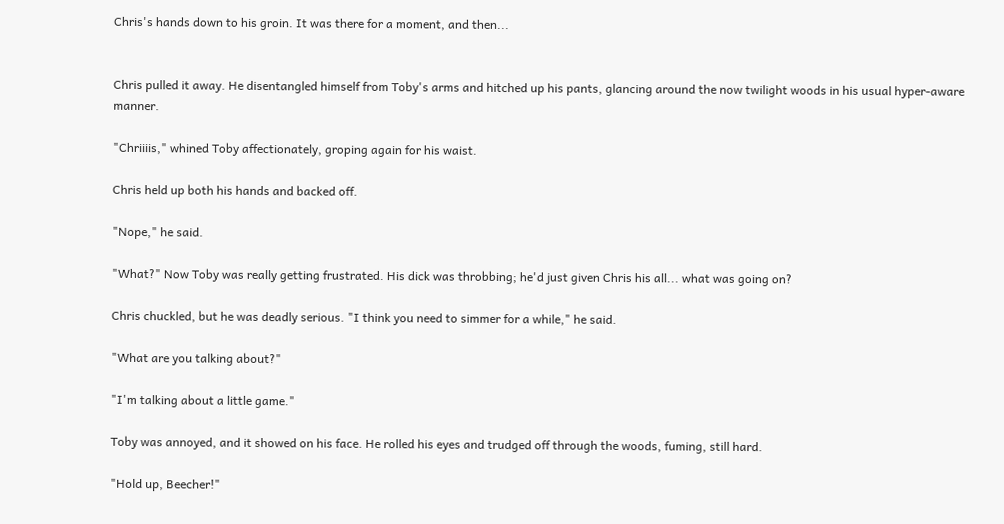Chris's hands down to his groin. It was there for a moment, and then...


Chris pulled it away. He disentangled himself from Toby's arms and hitched up his pants, glancing around the now twilight woods in his usual hyper-aware manner.

"Chriiiis," whined Toby affectionately, groping again for his waist.

Chris held up both his hands and backed off.

"Nope," he said.

"What?" Now Toby was really getting frustrated. His dick was throbbing; he'd just given Chris his all... what was going on?

Chris chuckled, but he was deadly serious. "I think you need to simmer for a while," he said.

"What are you talking about?"

"I'm talking about a little game."

Toby was annoyed, and it showed on his face. He rolled his eyes and trudged off through the woods, fuming, still hard.

"Hold up, Beecher!"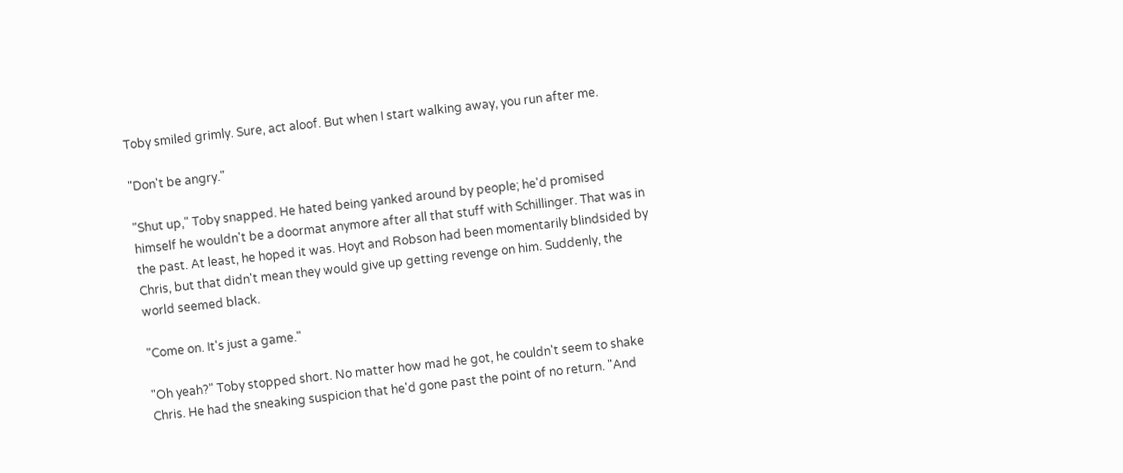Toby smiled grimly. Sure, act aloof. But when I start walking away, you run after me.

"Don't be angry."

"Shut up," Toby snapped. He hated being yanked around by people; he'd promised himself he wouldn't be a doormat anymore after all that stuff with Schillinger. That was in the past. At least, he hoped it was. Hoyt and Robson had been momentarily blindsided by Chris, but that didn't mean they would give up getting revenge on him. Suddenly, the world seemed black.

"Come on. It's just a game."

"Oh yeah?" Toby stopped short. No matter how mad he got, he couldn't seem to shake Chris. He had the sneaking suspicion that he'd gone past the point of no return. "And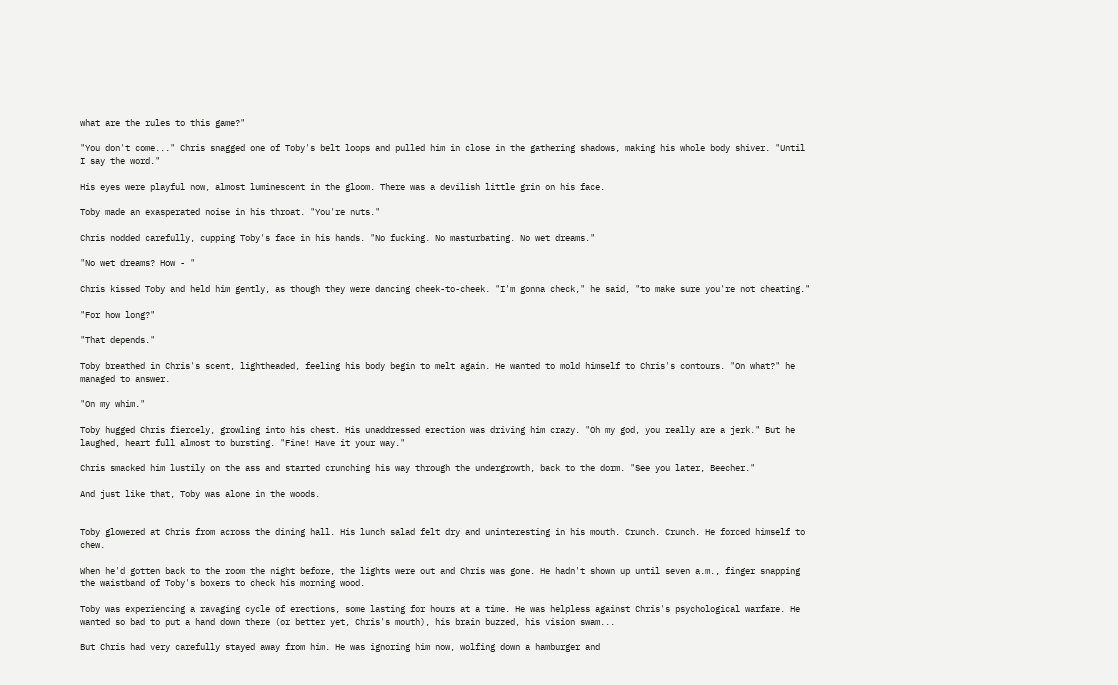what are the rules to this game?"

"You don't come..." Chris snagged one of Toby's belt loops and pulled him in close in the gathering shadows, making his whole body shiver. "Until I say the word."

His eyes were playful now, almost luminescent in the gloom. There was a devilish little grin on his face.

Toby made an exasperated noise in his throat. "You're nuts."

Chris nodded carefully, cupping Toby's face in his hands. "No fucking. No masturbating. No wet dreams."

"No wet dreams? How - "

Chris kissed Toby and held him gently, as though they were dancing cheek-to-cheek. "I'm gonna check," he said, "to make sure you're not cheating."

"For how long?"

"That depends."

Toby breathed in Chris's scent, lightheaded, feeling his body begin to melt again. He wanted to mold himself to Chris's contours. "On what?" he managed to answer.

"On my whim."

Toby hugged Chris fiercely, growling into his chest. His unaddressed erection was driving him crazy. "Oh my god, you really are a jerk." But he laughed, heart full almost to bursting. "Fine! Have it your way."

Chris smacked him lustily on the ass and started crunching his way through the undergrowth, back to the dorm. "See you later, Beecher."

And just like that, Toby was alone in the woods.


Toby glowered at Chris from across the dining hall. His lunch salad felt dry and uninteresting in his mouth. Crunch. Crunch. He forced himself to chew.

When he'd gotten back to the room the night before, the lights were out and Chris was gone. He hadn't shown up until seven a.m., finger snapping the waistband of Toby's boxers to check his morning wood.

Toby was experiencing a ravaging cycle of erections, some lasting for hours at a time. He was helpless against Chris's psychological warfare. He wanted so bad to put a hand down there (or better yet, Chris's mouth), his brain buzzed, his vision swam...

But Chris had very carefully stayed away from him. He was ignoring him now, wolfing down a hamburger and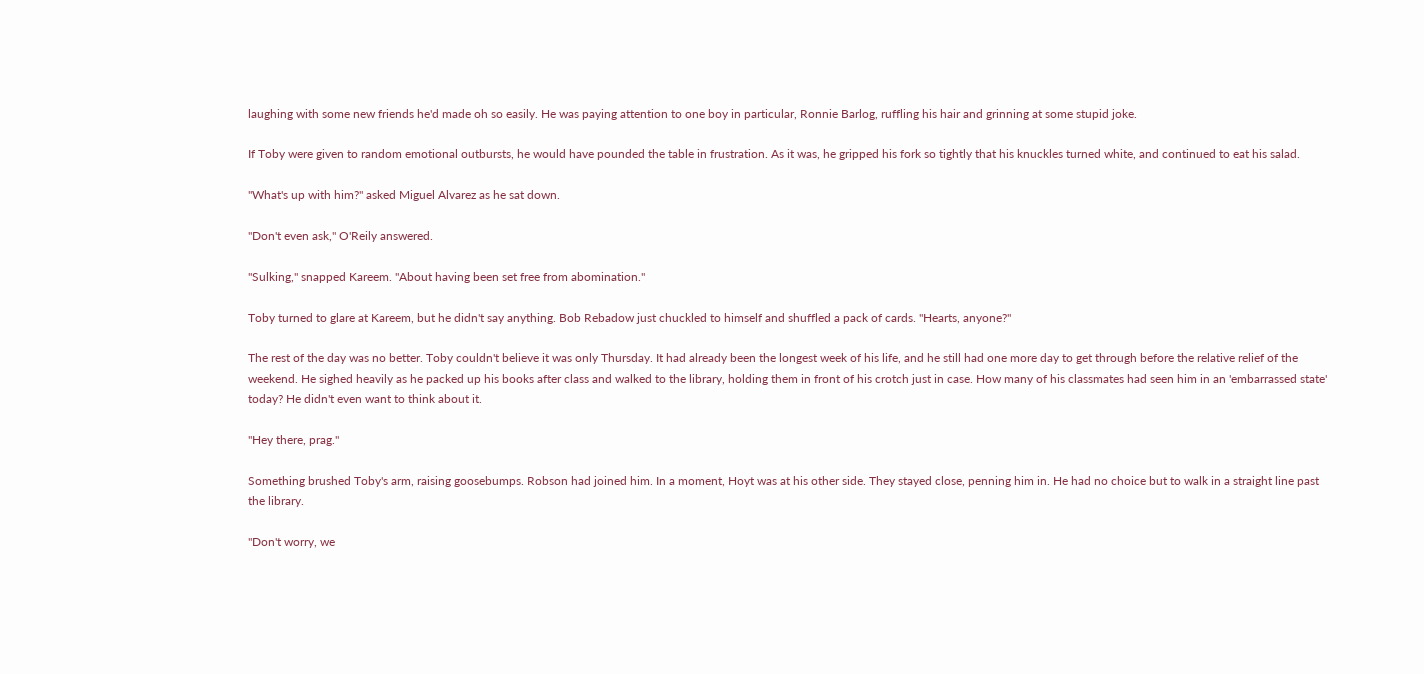laughing with some new friends he'd made oh so easily. He was paying attention to one boy in particular, Ronnie Barlog, ruffling his hair and grinning at some stupid joke.

If Toby were given to random emotional outbursts, he would have pounded the table in frustration. As it was, he gripped his fork so tightly that his knuckles turned white, and continued to eat his salad.

"What's up with him?" asked Miguel Alvarez as he sat down.

"Don't even ask," O'Reily answered.

"Sulking," snapped Kareem. "About having been set free from abomination."

Toby turned to glare at Kareem, but he didn't say anything. Bob Rebadow just chuckled to himself and shuffled a pack of cards. "Hearts, anyone?"

The rest of the day was no better. Toby couldn't believe it was only Thursday. It had already been the longest week of his life, and he still had one more day to get through before the relative relief of the weekend. He sighed heavily as he packed up his books after class and walked to the library, holding them in front of his crotch just in case. How many of his classmates had seen him in an 'embarrassed state' today? He didn't even want to think about it.

"Hey there, prag."

Something brushed Toby's arm, raising goosebumps. Robson had joined him. In a moment, Hoyt was at his other side. They stayed close, penning him in. He had no choice but to walk in a straight line past the library.

"Don't worry, we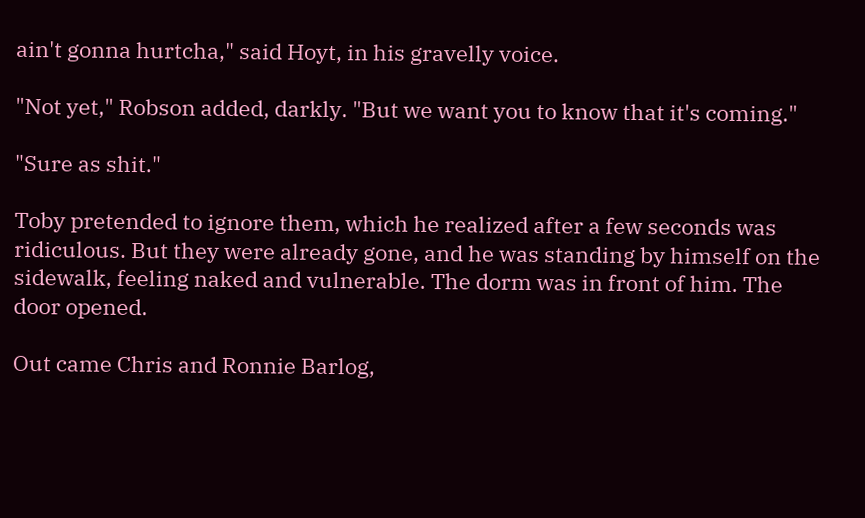ain't gonna hurtcha," said Hoyt, in his gravelly voice.

"Not yet," Robson added, darkly. "But we want you to know that it's coming."

"Sure as shit."

Toby pretended to ignore them, which he realized after a few seconds was ridiculous. But they were already gone, and he was standing by himself on the sidewalk, feeling naked and vulnerable. The dorm was in front of him. The door opened.

Out came Chris and Ronnie Barlog,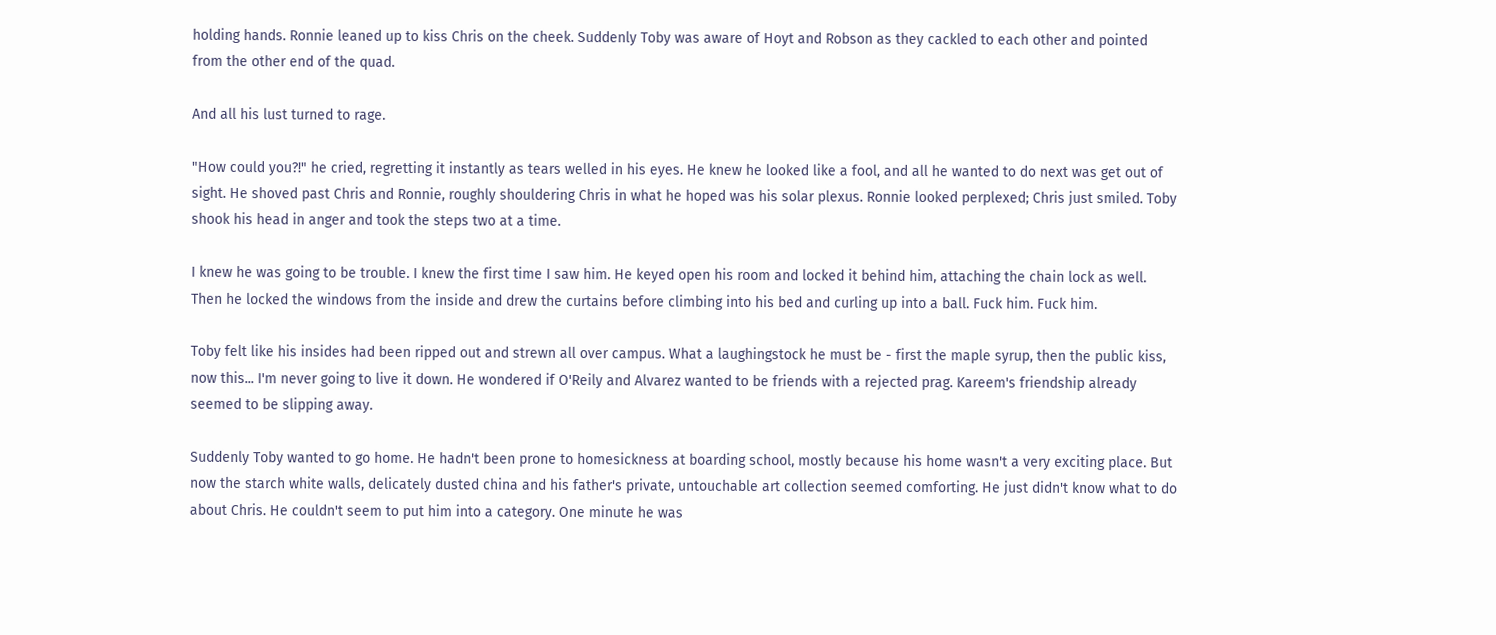holding hands. Ronnie leaned up to kiss Chris on the cheek. Suddenly Toby was aware of Hoyt and Robson as they cackled to each other and pointed from the other end of the quad.

And all his lust turned to rage.

"How could you?!" he cried, regretting it instantly as tears welled in his eyes. He knew he looked like a fool, and all he wanted to do next was get out of sight. He shoved past Chris and Ronnie, roughly shouldering Chris in what he hoped was his solar plexus. Ronnie looked perplexed; Chris just smiled. Toby shook his head in anger and took the steps two at a time.

I knew he was going to be trouble. I knew the first time I saw him. He keyed open his room and locked it behind him, attaching the chain lock as well. Then he locked the windows from the inside and drew the curtains before climbing into his bed and curling up into a ball. Fuck him. Fuck him.

Toby felt like his insides had been ripped out and strewn all over campus. What a laughingstock he must be - first the maple syrup, then the public kiss, now this... I'm never going to live it down. He wondered if O'Reily and Alvarez wanted to be friends with a rejected prag. Kareem's friendship already seemed to be slipping away.

Suddenly Toby wanted to go home. He hadn't been prone to homesickness at boarding school, mostly because his home wasn't a very exciting place. But now the starch white walls, delicately dusted china and his father's private, untouchable art collection seemed comforting. He just didn't know what to do about Chris. He couldn't seem to put him into a category. One minute he was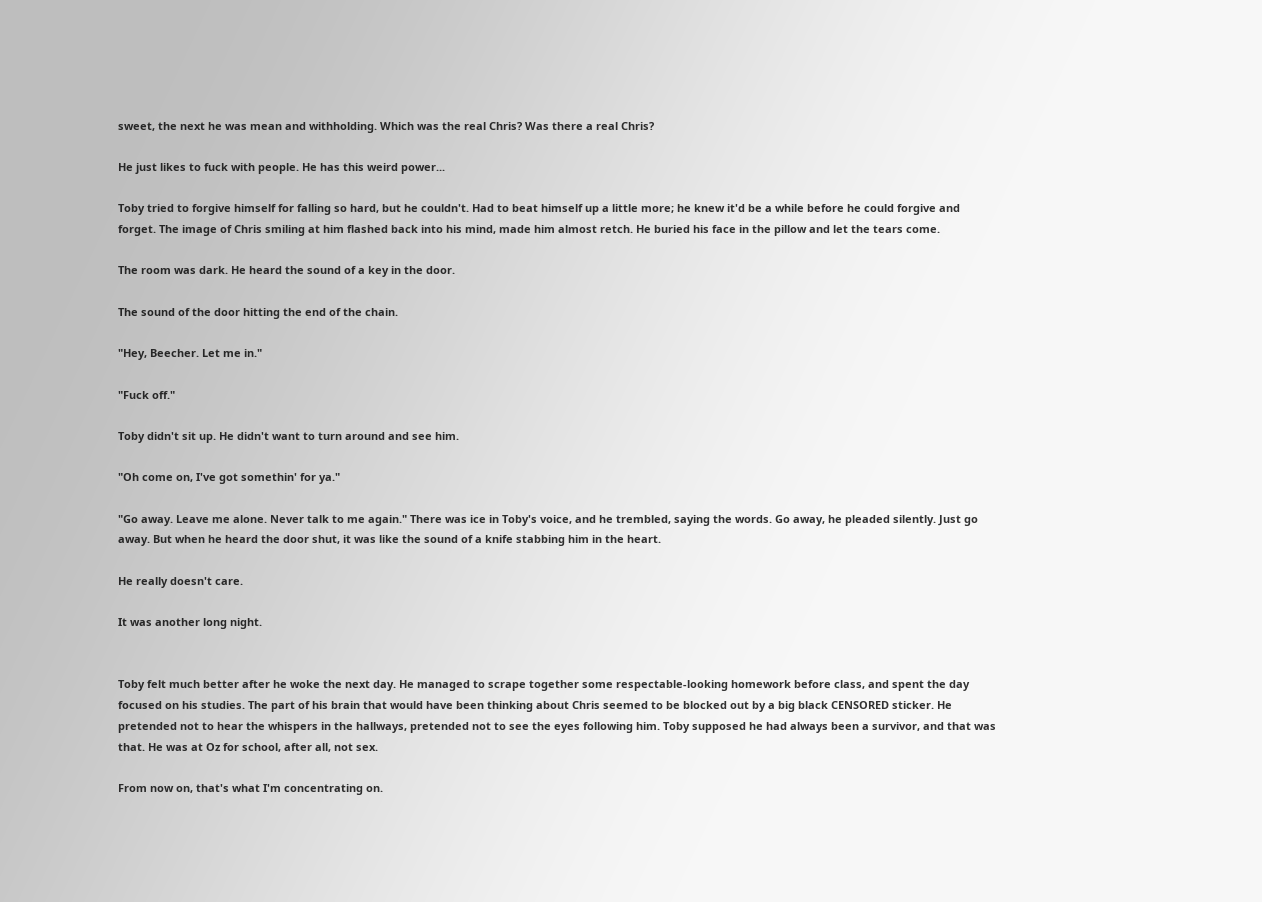sweet, the next he was mean and withholding. Which was the real Chris? Was there a real Chris?

He just likes to fuck with people. He has this weird power...

Toby tried to forgive himself for falling so hard, but he couldn't. Had to beat himself up a little more; he knew it'd be a while before he could forgive and forget. The image of Chris smiling at him flashed back into his mind, made him almost retch. He buried his face in the pillow and let the tears come.

The room was dark. He heard the sound of a key in the door.

The sound of the door hitting the end of the chain.

"Hey, Beecher. Let me in."

"Fuck off."

Toby didn't sit up. He didn't want to turn around and see him.

"Oh come on, I've got somethin' for ya."

"Go away. Leave me alone. Never talk to me again." There was ice in Toby's voice, and he trembled, saying the words. Go away, he pleaded silently. Just go away. But when he heard the door shut, it was like the sound of a knife stabbing him in the heart.

He really doesn't care.

It was another long night.


Toby felt much better after he woke the next day. He managed to scrape together some respectable-looking homework before class, and spent the day focused on his studies. The part of his brain that would have been thinking about Chris seemed to be blocked out by a big black CENSORED sticker. He pretended not to hear the whispers in the hallways, pretended not to see the eyes following him. Toby supposed he had always been a survivor, and that was that. He was at Oz for school, after all, not sex.

From now on, that's what I'm concentrating on.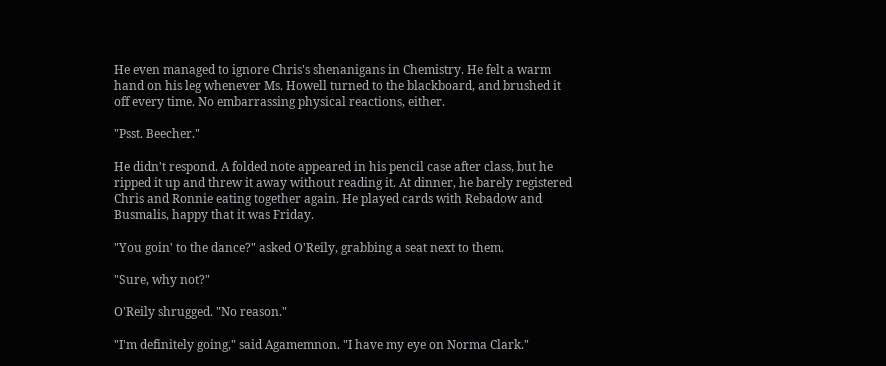He even managed to ignore Chris's shenanigans in Chemistry. He felt a warm hand on his leg whenever Ms. Howell turned to the blackboard, and brushed it off every time. No embarrassing physical reactions, either.

"Psst. Beecher."

He didn't respond. A folded note appeared in his pencil case after class, but he ripped it up and threw it away without reading it. At dinner, he barely registered Chris and Ronnie eating together again. He played cards with Rebadow and Busmalis, happy that it was Friday.

"You goin' to the dance?" asked O'Reily, grabbing a seat next to them.

"Sure, why not?"

O'Reily shrugged. "No reason."

"I'm definitely going," said Agamemnon. "I have my eye on Norma Clark."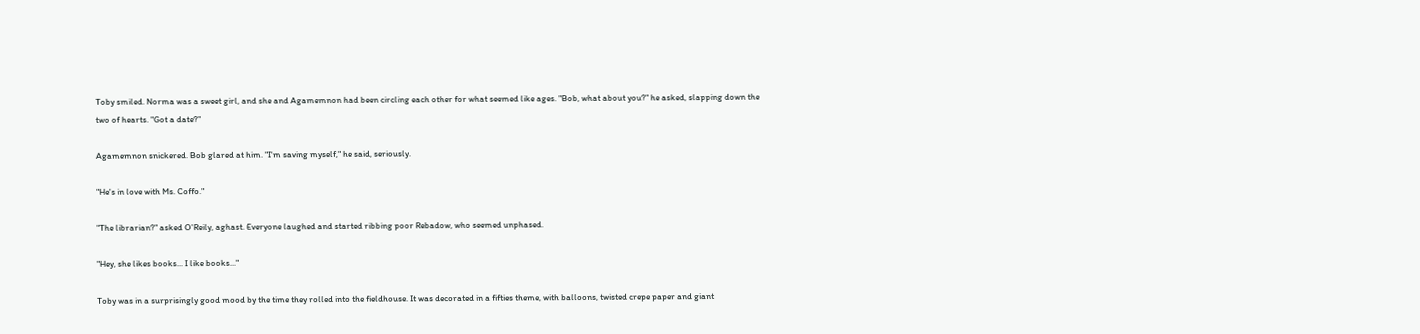Toby smiled. Norma was a sweet girl, and she and Agamemnon had been circling each other for what seemed like ages. "Bob, what about you?" he asked, slapping down the two of hearts. "Got a date?"

Agamemnon snickered. Bob glared at him. "I'm saving myself," he said, seriously.

"He's in love with Ms. Coffo."

"The librarian?" asked O'Reily, aghast. Everyone laughed and started ribbing poor Rebadow, who seemed unphased.

"Hey, she likes books... I like books..."

Toby was in a surprisingly good mood by the time they rolled into the fieldhouse. It was decorated in a fifties theme, with balloons, twisted crepe paper and giant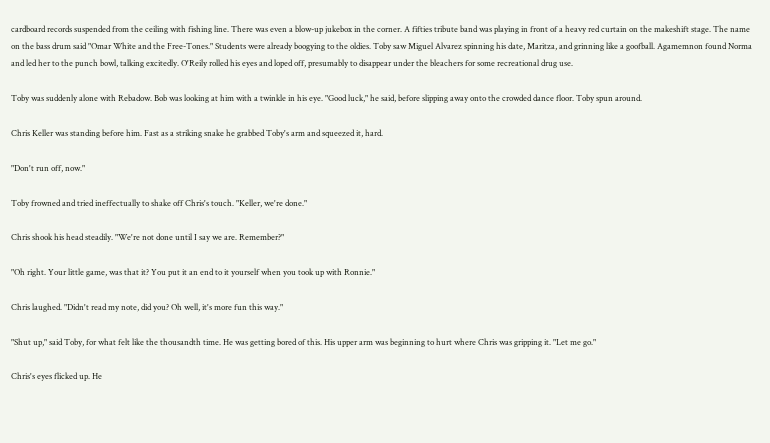cardboard records suspended from the ceiling with fishing line. There was even a blow-up jukebox in the corner. A fifties tribute band was playing in front of a heavy red curtain on the makeshift stage. The name on the bass drum said "Omar White and the Free-Tones." Students were already boogying to the oldies. Toby saw Miguel Alvarez spinning his date, Maritza, and grinning like a goofball. Agamemnon found Norma and led her to the punch bowl, talking excitedly. O'Reily rolled his eyes and loped off, presumably to disappear under the bleachers for some recreational drug use.

Toby was suddenly alone with Rebadow. Bob was looking at him with a twinkle in his eye. "Good luck," he said, before slipping away onto the crowded dance floor. Toby spun around.

Chris Keller was standing before him. Fast as a striking snake he grabbed Toby's arm and squeezed it, hard.

"Don't run off, now."

Toby frowned and tried ineffectually to shake off Chris's touch. "Keller, we're done."

Chris shook his head steadily. "We're not done until I say we are. Remember?"

"Oh right. Your little game, was that it? You put it an end to it yourself when you took up with Ronnie."

Chris laughed. "Didn't read my note, did you? Oh well, it's more fun this way."

"Shut up," said Toby, for what felt like the thousandth time. He was getting bored of this. His upper arm was beginning to hurt where Chris was gripping it. "Let me go."

Chris's eyes flicked up. He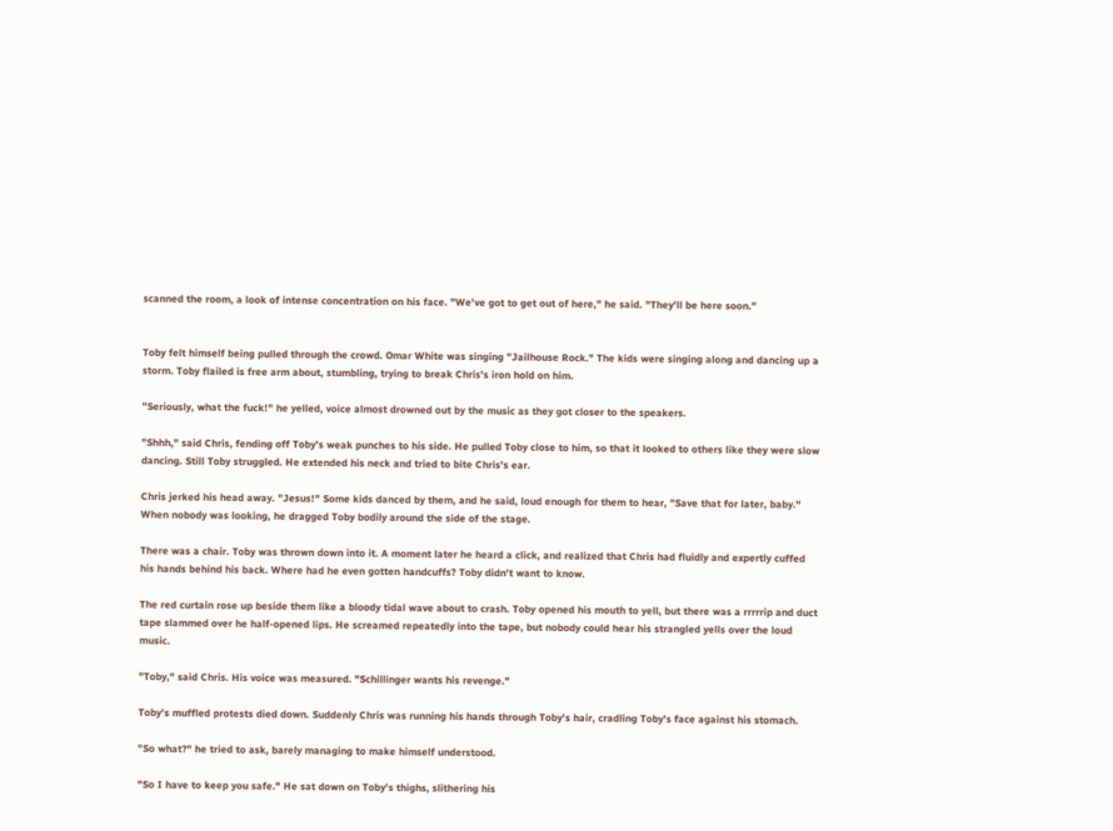scanned the room, a look of intense concentration on his face. "We've got to get out of here," he said. "They'll be here soon."


Toby felt himself being pulled through the crowd. Omar White was singing "Jailhouse Rock." The kids were singing along and dancing up a storm. Toby flailed is free arm about, stumbling, trying to break Chris's iron hold on him.

"Seriously, what the fuck!" he yelled, voice almost drowned out by the music as they got closer to the speakers.

"Shhh," said Chris, fending off Toby's weak punches to his side. He pulled Toby close to him, so that it looked to others like they were slow dancing. Still Toby struggled. He extended his neck and tried to bite Chris's ear.

Chris jerked his head away. "Jesus!" Some kids danced by them, and he said, loud enough for them to hear, "Save that for later, baby." When nobody was looking, he dragged Toby bodily around the side of the stage.

There was a chair. Toby was thrown down into it. A moment later he heard a click, and realized that Chris had fluidly and expertly cuffed his hands behind his back. Where had he even gotten handcuffs? Toby didn't want to know.

The red curtain rose up beside them like a bloody tidal wave about to crash. Toby opened his mouth to yell, but there was a rrrrrip and duct tape slammed over he half-opened lips. He screamed repeatedly into the tape, but nobody could hear his strangled yells over the loud music.

"Toby," said Chris. His voice was measured. "Schillinger wants his revenge."

Toby's muffled protests died down. Suddenly Chris was running his hands through Toby's hair, cradling Toby's face against his stomach.

"So what?" he tried to ask, barely managing to make himself understood.

"So I have to keep you safe." He sat down on Toby's thighs, slithering his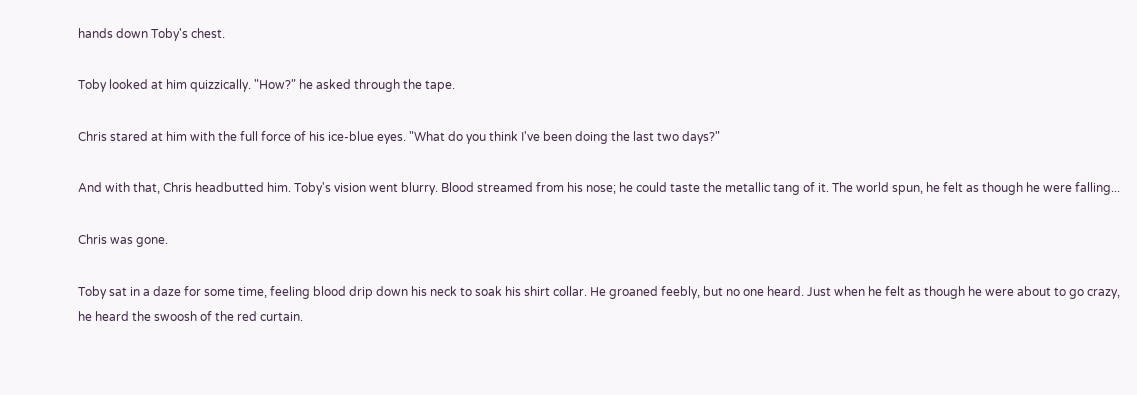hands down Toby's chest.

Toby looked at him quizzically. "How?" he asked through the tape.

Chris stared at him with the full force of his ice-blue eyes. "What do you think I've been doing the last two days?"

And with that, Chris headbutted him. Toby's vision went blurry. Blood streamed from his nose; he could taste the metallic tang of it. The world spun, he felt as though he were falling...

Chris was gone.

Toby sat in a daze for some time, feeling blood drip down his neck to soak his shirt collar. He groaned feebly, but no one heard. Just when he felt as though he were about to go crazy, he heard the swoosh of the red curtain.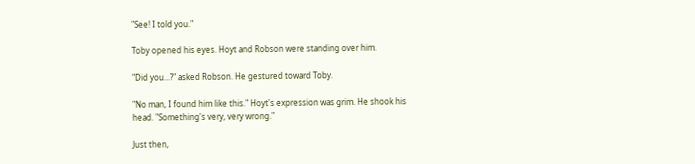"See! I told you."

Toby opened his eyes. Hoyt and Robson were standing over him.

"Did you...?" asked Robson. He gestured toward Toby.

"No man, I found him like this." Hoyt's expression was grim. He shook his head. "Something's very, very wrong."

Just then,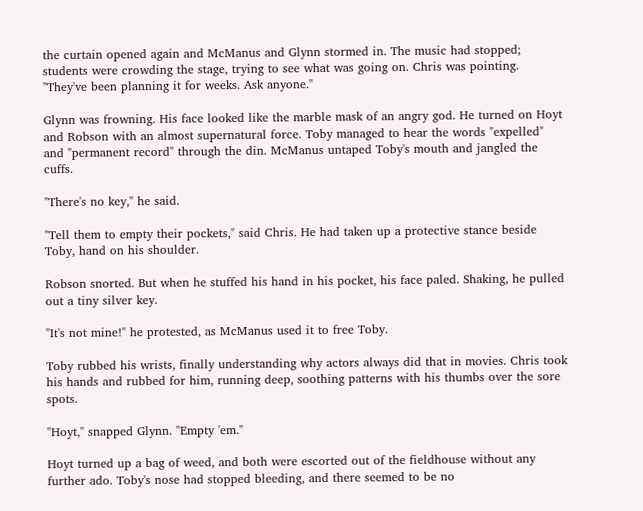the curtain opened again and McManus and Glynn stormed in. The music had stopped; students were crowding the stage, trying to see what was going on. Chris was pointing. "They've been planning it for weeks. Ask anyone."

Glynn was frowning. His face looked like the marble mask of an angry god. He turned on Hoyt and Robson with an almost supernatural force. Toby managed to hear the words "expelled" and "permanent record" through the din. McManus untaped Toby's mouth and jangled the cuffs.

"There's no key," he said.

"Tell them to empty their pockets," said Chris. He had taken up a protective stance beside Toby, hand on his shoulder.

Robson snorted. But when he stuffed his hand in his pocket, his face paled. Shaking, he pulled out a tiny silver key.

"It's not mine!" he protested, as McManus used it to free Toby.

Toby rubbed his wrists, finally understanding why actors always did that in movies. Chris took his hands and rubbed for him, running deep, soothing patterns with his thumbs over the sore spots.

"Hoyt," snapped Glynn. "Empty 'em."

Hoyt turned up a bag of weed, and both were escorted out of the fieldhouse without any further ado. Toby's nose had stopped bleeding, and there seemed to be no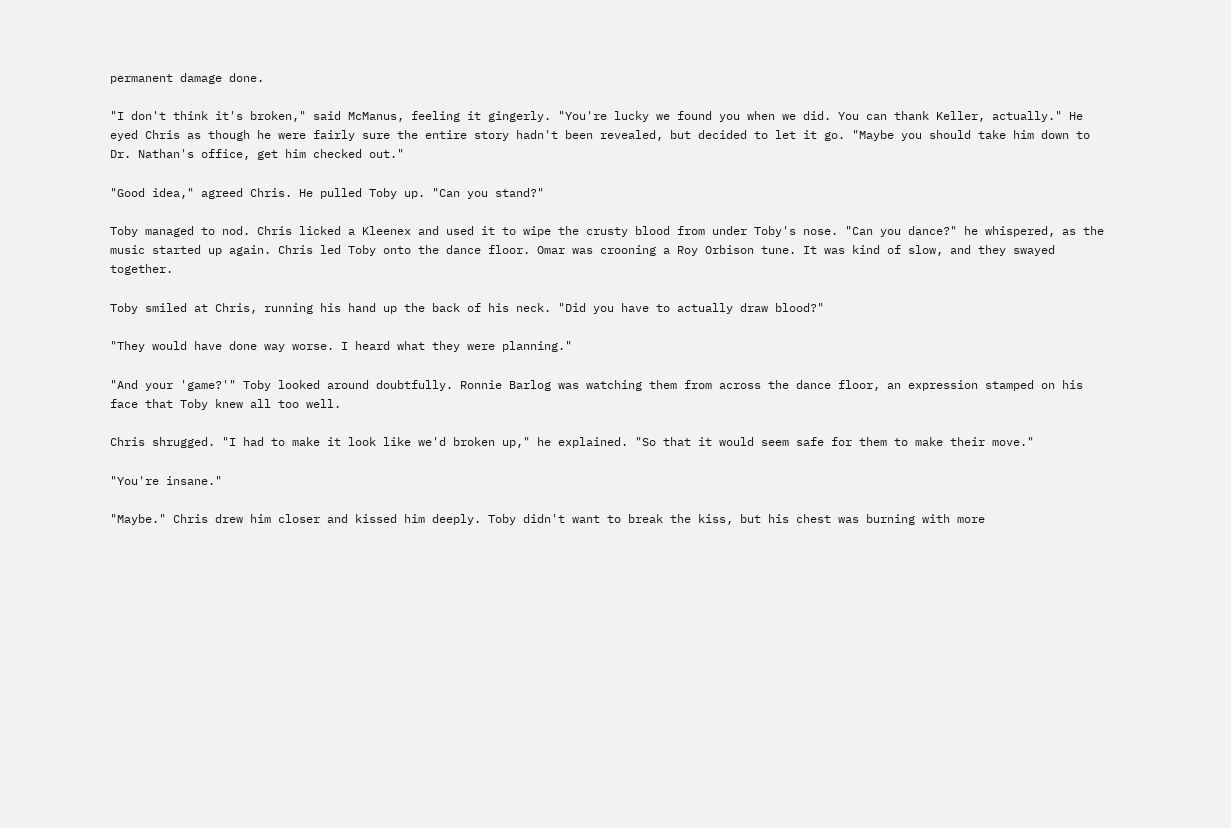permanent damage done.

"I don't think it's broken," said McManus, feeling it gingerly. "You're lucky we found you when we did. You can thank Keller, actually." He eyed Chris as though he were fairly sure the entire story hadn't been revealed, but decided to let it go. "Maybe you should take him down to Dr. Nathan's office, get him checked out."

"Good idea," agreed Chris. He pulled Toby up. "Can you stand?"

Toby managed to nod. Chris licked a Kleenex and used it to wipe the crusty blood from under Toby's nose. "Can you dance?" he whispered, as the music started up again. Chris led Toby onto the dance floor. Omar was crooning a Roy Orbison tune. It was kind of slow, and they swayed together.

Toby smiled at Chris, running his hand up the back of his neck. "Did you have to actually draw blood?"

"They would have done way worse. I heard what they were planning."

"And your 'game?'" Toby looked around doubtfully. Ronnie Barlog was watching them from across the dance floor, an expression stamped on his face that Toby knew all too well.

Chris shrugged. "I had to make it look like we'd broken up," he explained. "So that it would seem safe for them to make their move."

"You're insane."

"Maybe." Chris drew him closer and kissed him deeply. Toby didn't want to break the kiss, but his chest was burning with more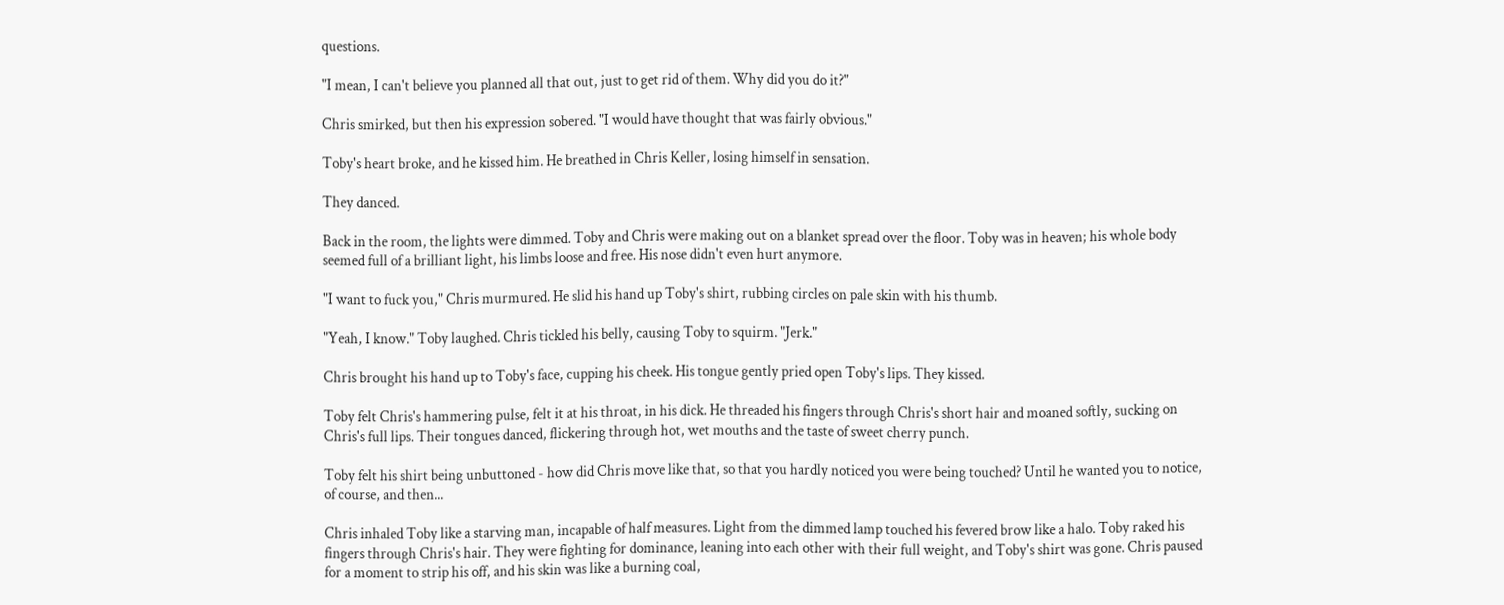questions.

"I mean, I can't believe you planned all that out, just to get rid of them. Why did you do it?"

Chris smirked, but then his expression sobered. "I would have thought that was fairly obvious."

Toby's heart broke, and he kissed him. He breathed in Chris Keller, losing himself in sensation.

They danced.

Back in the room, the lights were dimmed. Toby and Chris were making out on a blanket spread over the floor. Toby was in heaven; his whole body seemed full of a brilliant light, his limbs loose and free. His nose didn't even hurt anymore.

"I want to fuck you," Chris murmured. He slid his hand up Toby's shirt, rubbing circles on pale skin with his thumb.

"Yeah, I know." Toby laughed. Chris tickled his belly, causing Toby to squirm. "Jerk."

Chris brought his hand up to Toby's face, cupping his cheek. His tongue gently pried open Toby's lips. They kissed.

Toby felt Chris's hammering pulse, felt it at his throat, in his dick. He threaded his fingers through Chris's short hair and moaned softly, sucking on Chris's full lips. Their tongues danced, flickering through hot, wet mouths and the taste of sweet cherry punch.

Toby felt his shirt being unbuttoned - how did Chris move like that, so that you hardly noticed you were being touched? Until he wanted you to notice, of course, and then...

Chris inhaled Toby like a starving man, incapable of half measures. Light from the dimmed lamp touched his fevered brow like a halo. Toby raked his fingers through Chris's hair. They were fighting for dominance, leaning into each other with their full weight, and Toby's shirt was gone. Chris paused for a moment to strip his off, and his skin was like a burning coal,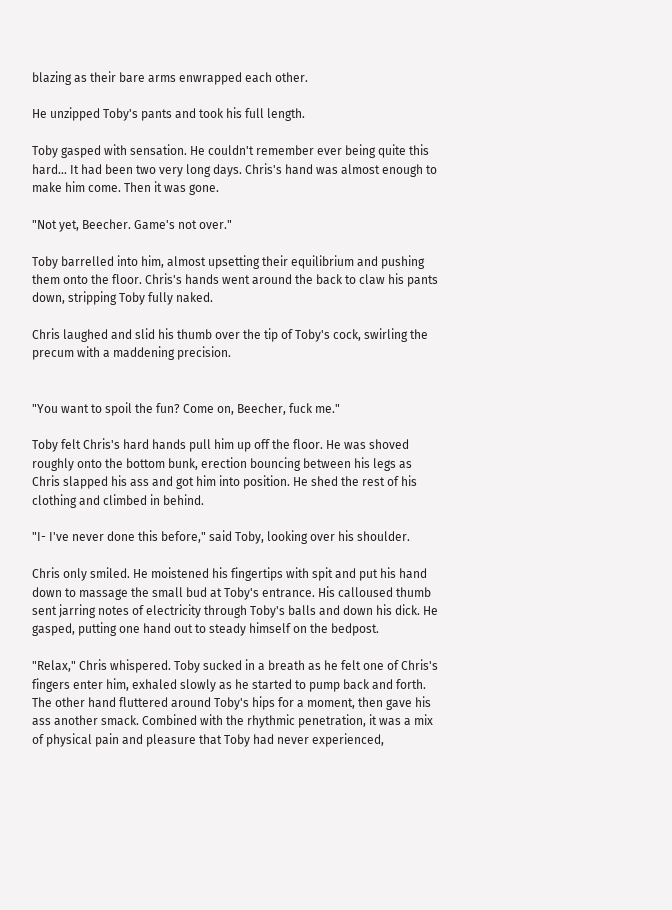blazing as their bare arms enwrapped each other.

He unzipped Toby's pants and took his full length.

Toby gasped with sensation. He couldn't remember ever being quite this hard... It had been two very long days. Chris's hand was almost enough to make him come. Then it was gone.

"Not yet, Beecher. Game's not over."

Toby barrelled into him, almost upsetting their equilibrium and pushing them onto the floor. Chris's hands went around the back to claw his pants down, stripping Toby fully naked.

Chris laughed and slid his thumb over the tip of Toby's cock, swirling the precum with a maddening precision.


"You want to spoil the fun? Come on, Beecher, fuck me."

Toby felt Chris's hard hands pull him up off the floor. He was shoved roughly onto the bottom bunk, erection bouncing between his legs as Chris slapped his ass and got him into position. He shed the rest of his clothing and climbed in behind.

"I- I've never done this before," said Toby, looking over his shoulder.

Chris only smiled. He moistened his fingertips with spit and put his hand down to massage the small bud at Toby's entrance. His calloused thumb sent jarring notes of electricity through Toby's balls and down his dick. He gasped, putting one hand out to steady himself on the bedpost.

"Relax," Chris whispered. Toby sucked in a breath as he felt one of Chris's fingers enter him, exhaled slowly as he started to pump back and forth. The other hand fluttered around Toby's hips for a moment, then gave his ass another smack. Combined with the rhythmic penetration, it was a mix of physical pain and pleasure that Toby had never experienced,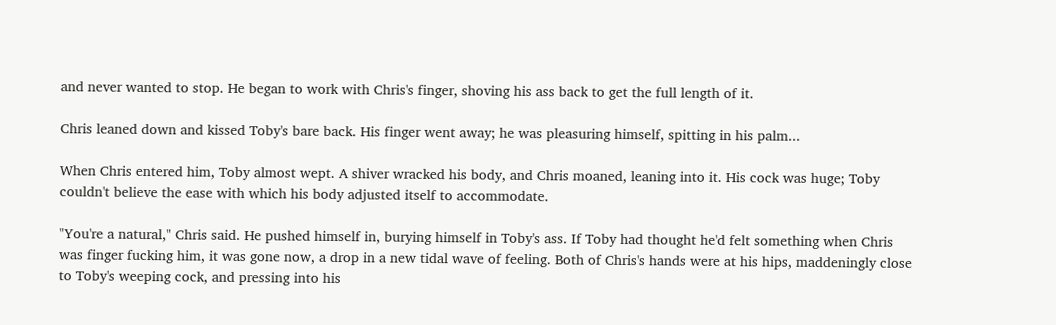and never wanted to stop. He began to work with Chris's finger, shoving his ass back to get the full length of it.

Chris leaned down and kissed Toby's bare back. His finger went away; he was pleasuring himself, spitting in his palm...

When Chris entered him, Toby almost wept. A shiver wracked his body, and Chris moaned, leaning into it. His cock was huge; Toby couldn't believe the ease with which his body adjusted itself to accommodate.

"You're a natural," Chris said. He pushed himself in, burying himself in Toby's ass. If Toby had thought he'd felt something when Chris was finger fucking him, it was gone now, a drop in a new tidal wave of feeling. Both of Chris's hands were at his hips, maddeningly close to Toby's weeping cock, and pressing into his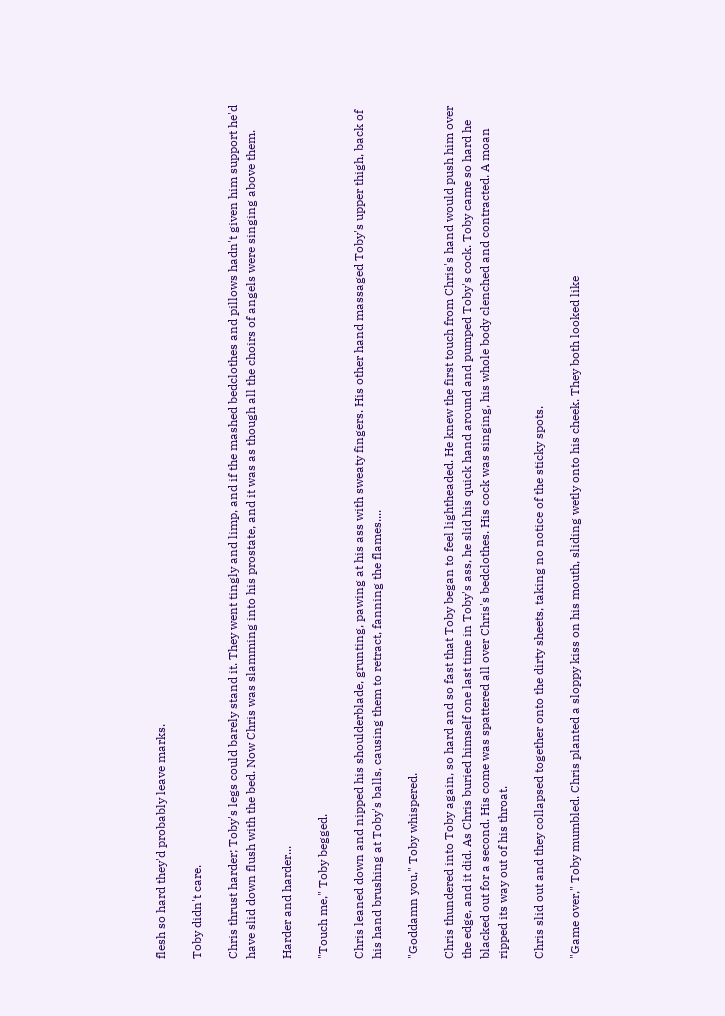flesh so hard they'd probably leave marks.

Toby didn't care.

Chris thrust harder; Toby's legs could barely stand it. They went tingly and limp, and if the mashed bedclothes and pillows hadn't given him support he'd have slid down flush with the bed. Now Chris was slamming into his prostate, and it was as though all the choirs of angels were singing above them.

Harder and harder...

"Touch me," Toby begged.

Chris leaned down and nipped his shoulderblade, grunting, pawing at his ass with sweaty fingers. His other hand massaged Toby's upper thigh, back of his hand brushing at Toby's balls, causing them to retract, fanning the flames....

"Goddamn you," Toby whispered.

Chris thundered into Toby again, so hard and so fast that Toby began to feel lightheaded. He knew the first touch from Chris's hand would push him over the edge, and it did. As Chris buried himself one last time in Toby's ass, he slid his quick hand around and pumped Toby's cock. Toby came so hard he blacked out for a second. His come was spattered all over Chris's bedclothes. His cock was singing, his whole body clenched and contracted. A moan ripped its way out of his throat.

Chris slid out and they collapsed together onto the dirty sheets, taking no notice of the sticky spots.

"Game over," Toby mumbled. Chris planted a sloppy kiss on his mouth, sliding wetly onto his cheek. They both looked like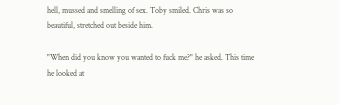hell, mussed and smelling of sex. Toby smiled. Chris was so beautiful, stretched out beside him.

"When did you know you wanted to fuck me?" he asked. This time he looked at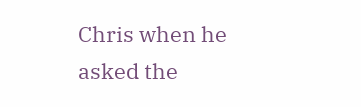Chris when he asked the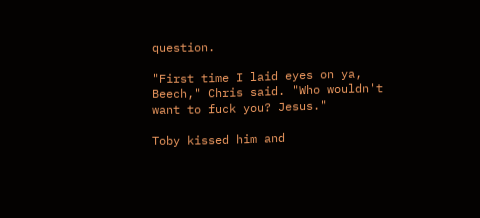question.

"First time I laid eyes on ya, Beech," Chris said. "Who wouldn't want to fuck you? Jesus."

Toby kissed him and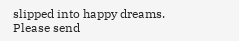slipped into happy dreams.
Please send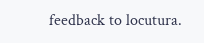feedback to locutura.